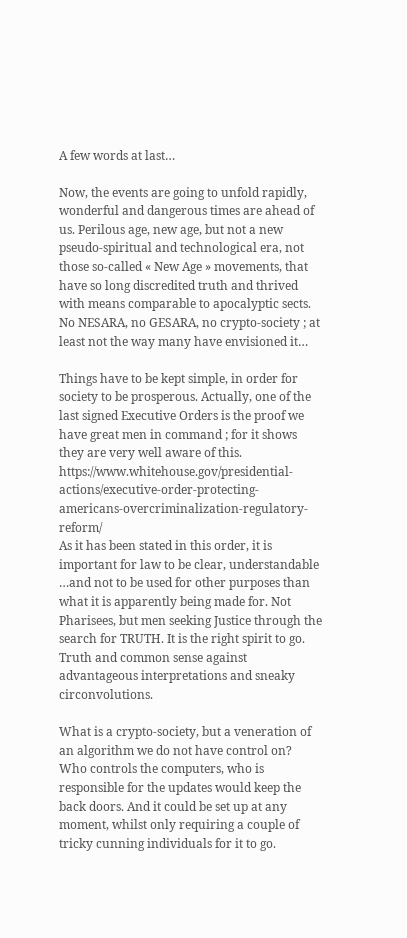A few words at last…

Now, the events are going to unfold rapidly, wonderful and dangerous times are ahead of us. Perilous age, new age, but not a new pseudo-spiritual and technological era, not those so-called « New Age » movements, that have so long discredited truth and thrived with means comparable to apocalyptic sects. No NESARA, no GESARA, no crypto-society ; at least not the way many have envisioned it…

Things have to be kept simple, in order for society to be prosperous. Actually, one of the last signed Executive Orders is the proof we have great men in command ; for it shows they are very well aware of this. https://www.whitehouse.gov/presidential-actions/executive-order-protecting-americans-overcriminalization-regulatory-reform/
As it has been stated in this order, it is important for law to be clear, understandable …and not to be used for other purposes than what it is apparently being made for. Not Pharisees, but men seeking Justice through the search for TRUTH. It is the right spirit to go. Truth and common sense against advantageous interpretations and sneaky circonvolutions.

What is a crypto-society, but a veneration of an algorithm we do not have control on? Who controls the computers, who is responsible for the updates would keep the back doors. And it could be set up at any moment, whilst only requiring a couple of tricky cunning individuals for it to go.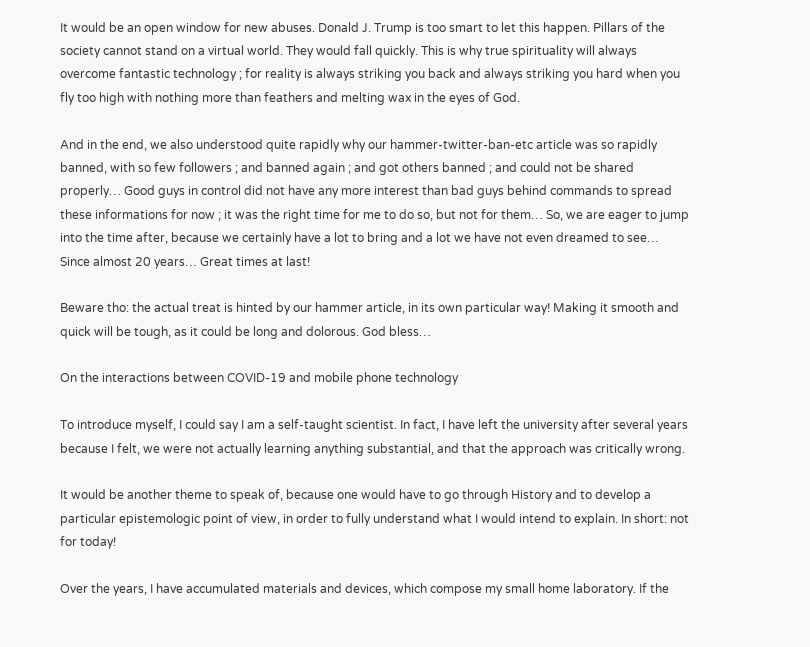It would be an open window for new abuses. Donald J. Trump is too smart to let this happen. Pillars of the society cannot stand on a virtual world. They would fall quickly. This is why true spirituality will always overcome fantastic technology ; for reality is always striking you back and always striking you hard when you fly too high with nothing more than feathers and melting wax in the eyes of God.

And in the end, we also understood quite rapidly why our hammer-twitter-ban-etc article was so rapidly banned, with so few followers ; and banned again ; and got others banned ; and could not be shared properly… Good guys in control did not have any more interest than bad guys behind commands to spread these informations for now ; it was the right time for me to do so, but not for them… So, we are eager to jump into the time after, because we certainly have a lot to bring and a lot we have not even dreamed to see… Since almost 20 years… Great times at last!

Beware tho: the actual treat is hinted by our hammer article, in its own particular way! Making it smooth and quick will be tough, as it could be long and dolorous. God bless…

On the interactions between COVID-19 and mobile phone technology

To introduce myself, I could say I am a self-taught scientist. In fact, I have left the university after several years because I felt, we were not actually learning anything substantial, and that the approach was critically wrong.

It would be another theme to speak of, because one would have to go through History and to develop a particular epistemologic point of view, in order to fully understand what I would intend to explain. In short: not for today!

Over the years, I have accumulated materials and devices, which compose my small home laboratory. If the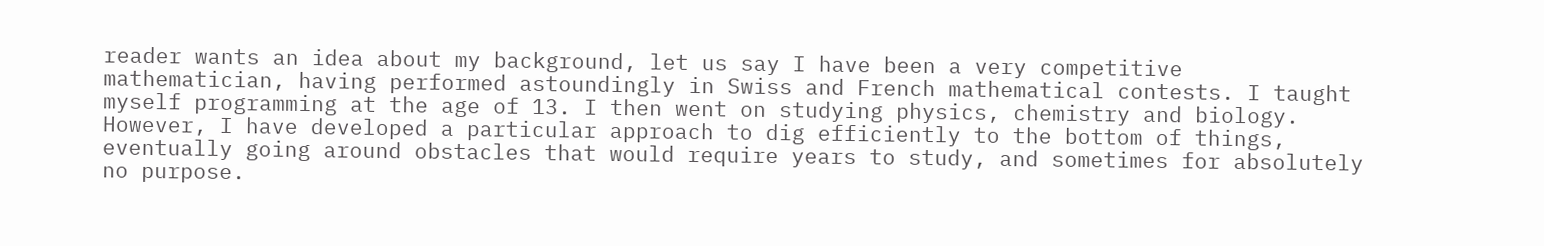reader wants an idea about my background, let us say I have been a very competitive mathematician, having performed astoundingly in Swiss and French mathematical contests. I taught myself programming at the age of 13. I then went on studying physics, chemistry and biology. However, I have developed a particular approach to dig efficiently to the bottom of things, eventually going around obstacles that would require years to study, and sometimes for absolutely no purpose.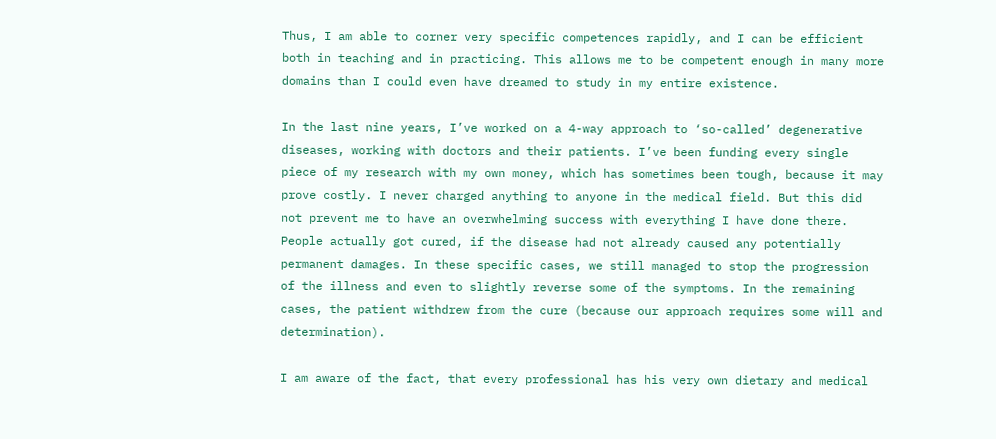Thus, I am able to corner very specific competences rapidly, and I can be efficient both in teaching and in practicing. This allows me to be competent enough in many more domains than I could even have dreamed to study in my entire existence.

In the last nine years, I’ve worked on a 4-way approach to ‘so-called’ degenerative diseases, working with doctors and their patients. I’ve been funding every single piece of my research with my own money, which has sometimes been tough, because it may prove costly. I never charged anything to anyone in the medical field. But this did not prevent me to have an overwhelming success with everything I have done there. People actually got cured, if the disease had not already caused any potentially permanent damages. In these specific cases, we still managed to stop the progression of the illness and even to slightly reverse some of the symptoms. In the remaining cases, the patient withdrew from the cure (because our approach requires some will and determination).

I am aware of the fact, that every professional has his very own dietary and medical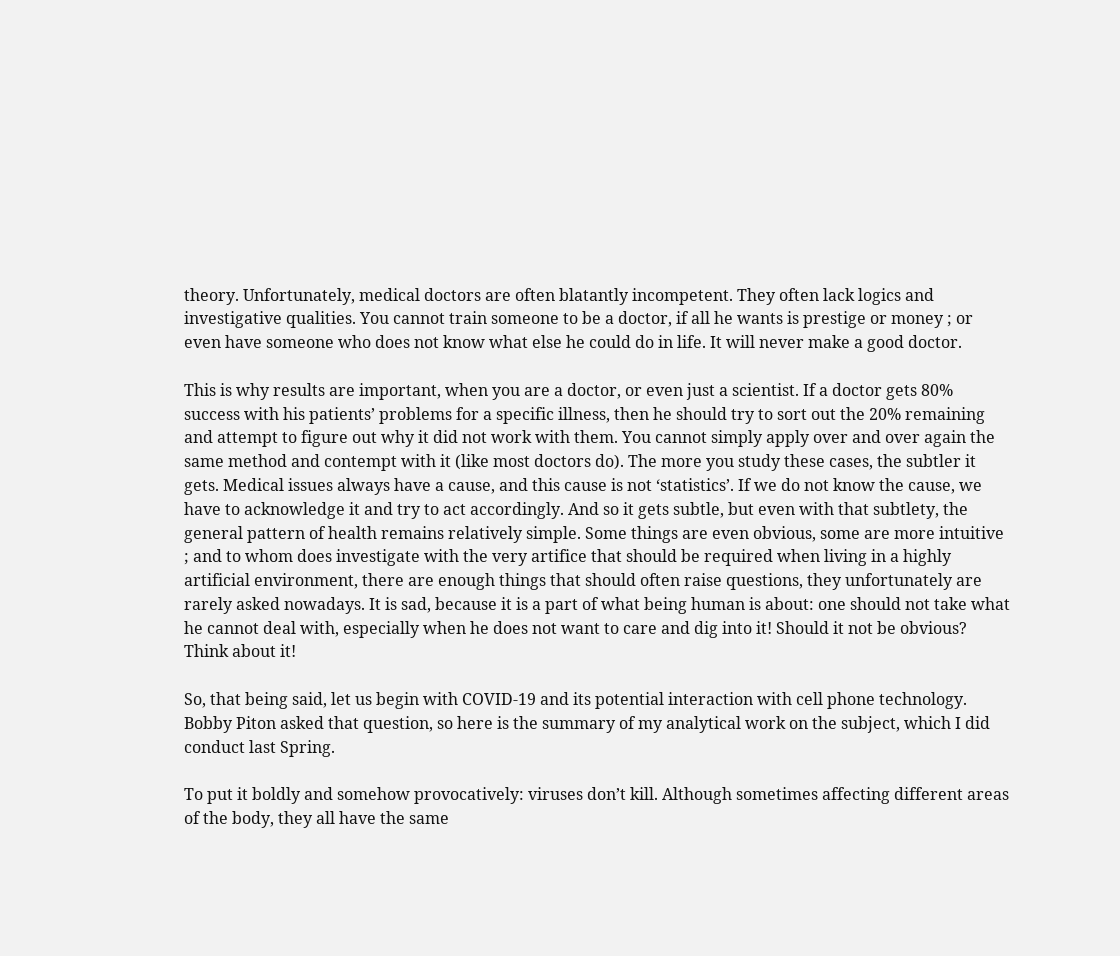theory. Unfortunately, medical doctors are often blatantly incompetent. They often lack logics and investigative qualities. You cannot train someone to be a doctor, if all he wants is prestige or money ; or even have someone who does not know what else he could do in life. It will never make a good doctor.

This is why results are important, when you are a doctor, or even just a scientist. If a doctor gets 80% success with his patients’ problems for a specific illness, then he should try to sort out the 20% remaining and attempt to figure out why it did not work with them. You cannot simply apply over and over again the same method and contempt with it (like most doctors do). The more you study these cases, the subtler it gets. Medical issues always have a cause, and this cause is not ‘statistics’. If we do not know the cause, we have to acknowledge it and try to act accordingly. And so it gets subtle, but even with that subtlety, the general pattern of health remains relatively simple. Some things are even obvious, some are more intuitive ; and to whom does investigate with the very artifice that should be required when living in a highly artificial environment, there are enough things that should often raise questions, they unfortunately are rarely asked nowadays. It is sad, because it is a part of what being human is about: one should not take what he cannot deal with, especially when he does not want to care and dig into it! Should it not be obvious? Think about it!

So, that being said, let us begin with COVID-19 and its potential interaction with cell phone technology. Bobby Piton asked that question, so here is the summary of my analytical work on the subject, which I did conduct last Spring.

To put it boldly and somehow provocatively: viruses don’t kill. Although sometimes affecting different areas of the body, they all have the same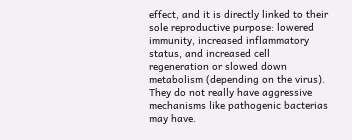effect, and it is directly linked to their sole reproductive purpose: lowered immunity, increased inflammatory status, and increased cell regeneration or slowed down metabolism (depending on the virus). They do not really have aggressive mechanisms like pathogenic bacterias may have.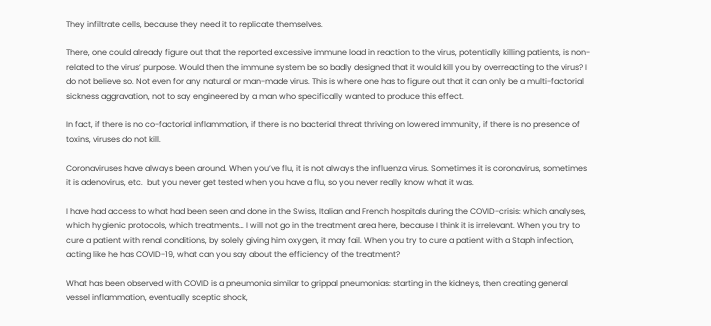They infiltrate cells, because they need it to replicate themselves.

There, one could already figure out that the reported excessive immune load in reaction to the virus, potentially killing patients, is non-related to the virus’ purpose. Would then the immune system be so badly designed that it would kill you by overreacting to the virus? I do not believe so. Not even for any natural or man-made virus. This is where one has to figure out that it can only be a multi-factorial sickness aggravation, not to say engineered by a man who specifically wanted to produce this effect.

In fact, if there is no co-factorial inflammation, if there is no bacterial threat thriving on lowered immunity, if there is no presence of toxins, viruses do not kill.

Coronaviruses have always been around. When you’ve flu, it is not always the influenza virus. Sometimes it is coronavirus, sometimes it is adenovirus, etc.  but you never get tested when you have a flu, so you never really know what it was.

I have had access to what had been seen and done in the Swiss, Italian and French hospitals during the COVID-crisis: which analyses, which hygienic protocols, which treatments… I will not go in the treatment area here, because I think it is irrelevant. When you try to cure a patient with renal conditions, by solely giving him oxygen, it may fail. When you try to cure a patient with a Staph infection, acting like he has COVID-19, what can you say about the efficiency of the treatment?

What has been observed with COVID is a pneumonia similar to grippal pneumonias: starting in the kidneys, then creating general vessel inflammation, eventually sceptic shock,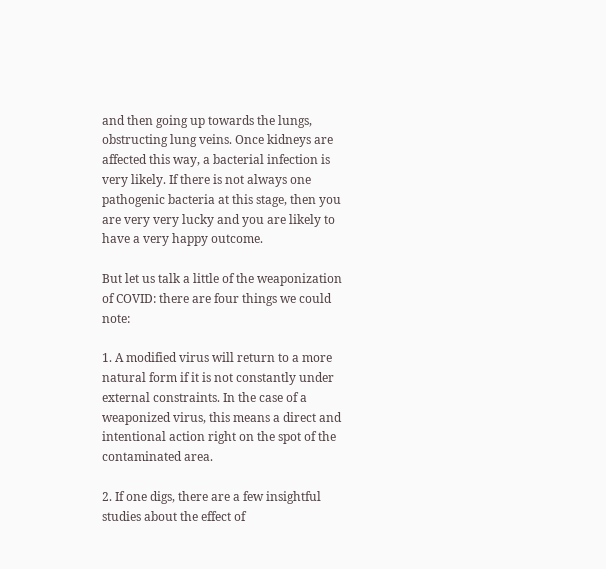and then going up towards the lungs, obstructing lung veins. Once kidneys are affected this way, a bacterial infection is very likely. If there is not always one pathogenic bacteria at this stage, then you are very very lucky and you are likely to have a very happy outcome.

But let us talk a little of the weaponization of COVID: there are four things we could note:

1. A modified virus will return to a more natural form if it is not constantly under external constraints. In the case of a weaponized virus, this means a direct and intentional action right on the spot of the contaminated area.

2. If one digs, there are a few insightful studies about the effect of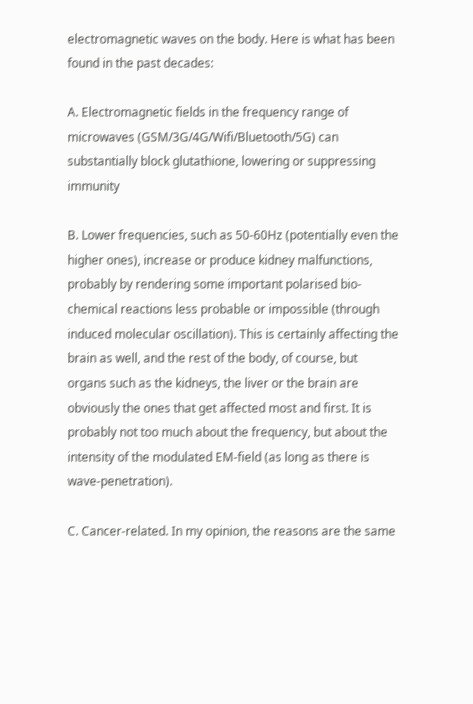electromagnetic waves on the body. Here is what has been found in the past decades:

A. Electromagnetic fields in the frequency range of microwaves (GSM/3G/4G/Wifi/Bluetooth/5G) can substantially block glutathione, lowering or suppressing immunity

B. Lower frequencies, such as 50-60Hz (potentially even the higher ones), increase or produce kidney malfunctions, probably by rendering some important polarised bio-chemical reactions less probable or impossible (through induced molecular oscillation). This is certainly affecting the brain as well, and the rest of the body, of course, but organs such as the kidneys, the liver or the brain are obviously the ones that get affected most and first. It is probably not too much about the frequency, but about the intensity of the modulated EM-field (as long as there is wave-penetration).

C. Cancer-related. In my opinion, the reasons are the same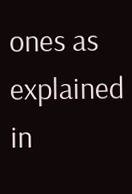ones as explained in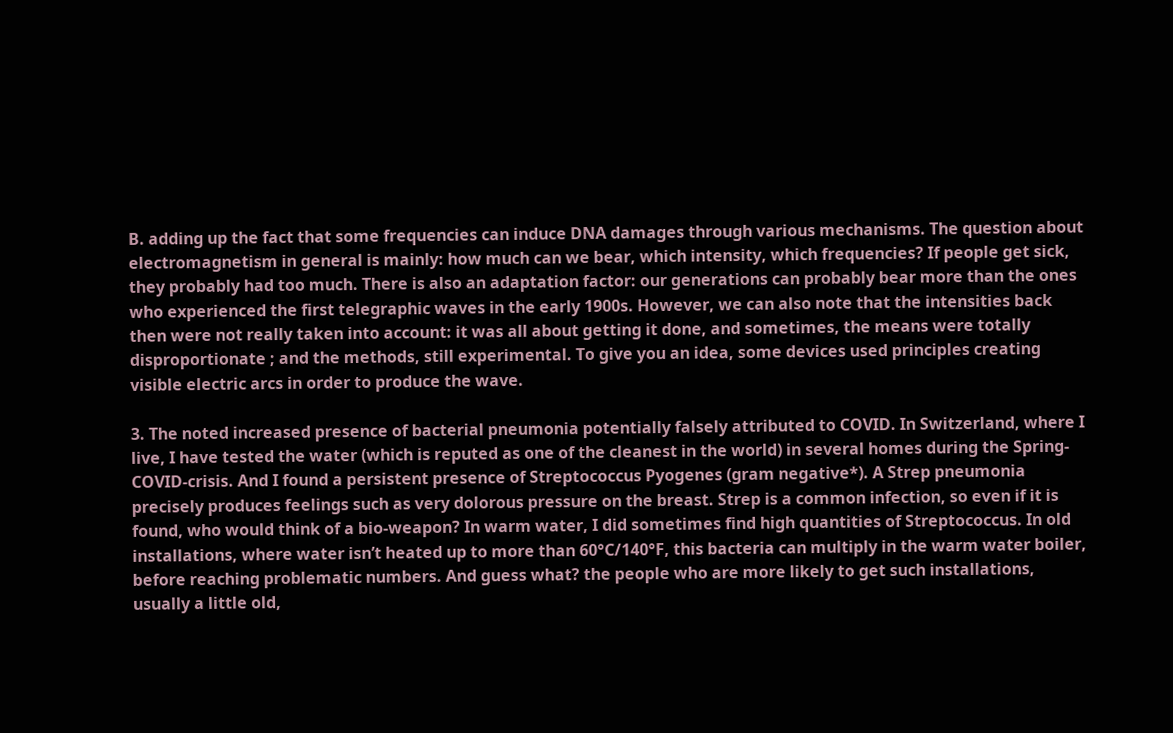B. adding up the fact that some frequencies can induce DNA damages through various mechanisms. The question about electromagnetism in general is mainly: how much can we bear, which intensity, which frequencies? If people get sick, they probably had too much. There is also an adaptation factor: our generations can probably bear more than the ones who experienced the first telegraphic waves in the early 1900s. However, we can also note that the intensities back then were not really taken into account: it was all about getting it done, and sometimes, the means were totally disproportionate ; and the methods, still experimental. To give you an idea, some devices used principles creating visible electric arcs in order to produce the wave.

3. The noted increased presence of bacterial pneumonia potentially falsely attributed to COVID. In Switzerland, where I live, I have tested the water (which is reputed as one of the cleanest in the world) in several homes during the Spring-COVID-crisis. And I found a persistent presence of Streptococcus Pyogenes (gram negative*). A Strep pneumonia precisely produces feelings such as very dolorous pressure on the breast. Strep is a common infection, so even if it is found, who would think of a bio-weapon? In warm water, I did sometimes find high quantities of Streptococcus. In old installations, where water isn’t heated up to more than 60°C/140°F, this bacteria can multiply in the warm water boiler, before reaching problematic numbers. And guess what? the people who are more likely to get such installations, usually a little old,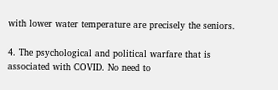with lower water temperature are precisely the seniors.

4. The psychological and political warfare that is associated with COVID. No need to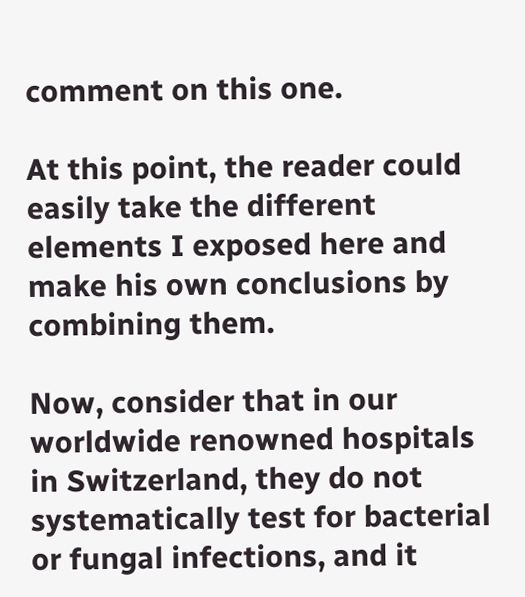comment on this one.

At this point, the reader could easily take the different elements I exposed here and make his own conclusions by combining them.

Now, consider that in our worldwide renowned hospitals in Switzerland, they do not systematically test for bacterial or fungal infections, and it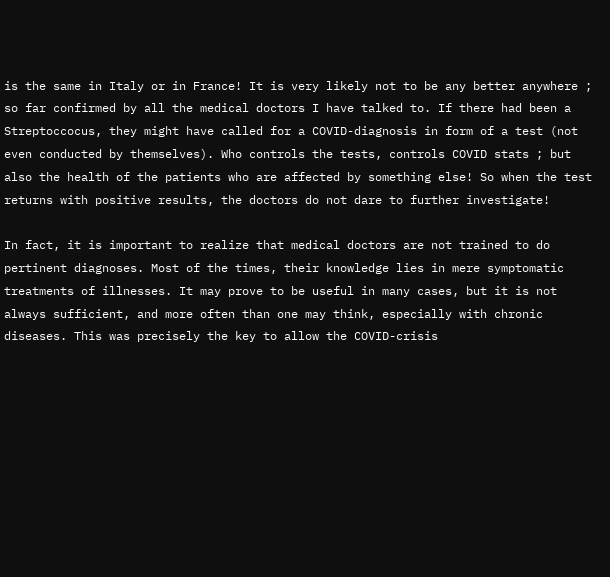is the same in Italy or in France! It is very likely not to be any better anywhere ; so far confirmed by all the medical doctors I have talked to. If there had been a Streptoccocus, they might have called for a COVID-diagnosis in form of a test (not even conducted by themselves). Who controls the tests, controls COVID stats ; but also the health of the patients who are affected by something else! So when the test returns with positive results, the doctors do not dare to further investigate!

In fact, it is important to realize that medical doctors are not trained to do pertinent diagnoses. Most of the times, their knowledge lies in mere symptomatic treatments of illnesses. It may prove to be useful in many cases, but it is not always sufficient, and more often than one may think, especially with chronic diseases. This was precisely the key to allow the COVID-crisis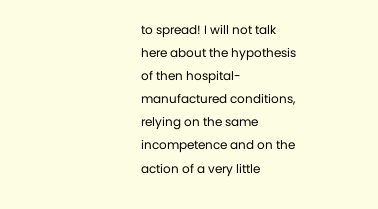to spread! I will not talk here about the hypothesis of then hospital-manufactured conditions, relying on the same incompetence and on the action of a very little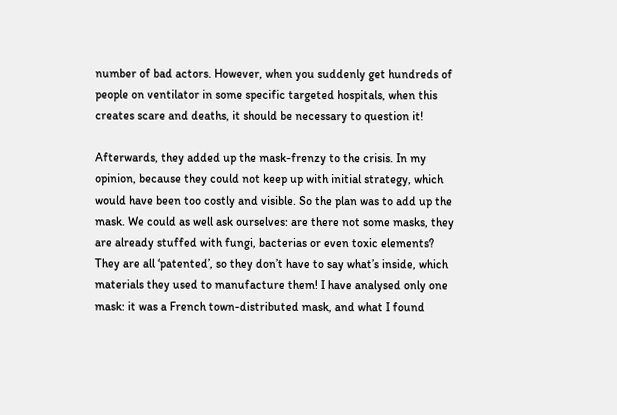number of bad actors. However, when you suddenly get hundreds of people on ventilator in some specific targeted hospitals, when this creates scare and deaths, it should be necessary to question it!

Afterwards, they added up the mask-frenzy to the crisis. In my opinion, because they could not keep up with initial strategy, which would have been too costly and visible. So the plan was to add up the mask. We could as well ask ourselves: are there not some masks, they are already stuffed with fungi, bacterias or even toxic elements? They are all ‘patented’, so they don’t have to say what’s inside, which materials they used to manufacture them! I have analysed only one mask: it was a French town-distributed mask, and what I found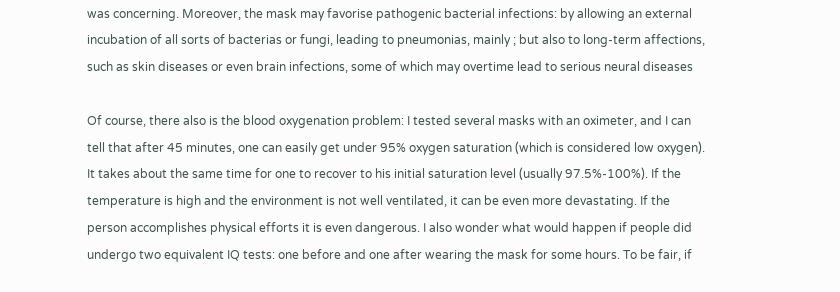was concerning. Moreover, the mask may favorise pathogenic bacterial infections: by allowing an external incubation of all sorts of bacterias or fungi, leading to pneumonias, mainly ; but also to long-term affections, such as skin diseases or even brain infections, some of which may overtime lead to serious neural diseases

Of course, there also is the blood oxygenation problem: I tested several masks with an oximeter, and I can tell that after 45 minutes, one can easily get under 95% oxygen saturation (which is considered low oxygen). It takes about the same time for one to recover to his initial saturation level (usually 97.5%-100%). If the temperature is high and the environment is not well ventilated, it can be even more devastating. If the person accomplishes physical efforts it is even dangerous. I also wonder what would happen if people did undergo two equivalent IQ tests: one before and one after wearing the mask for some hours. To be fair, if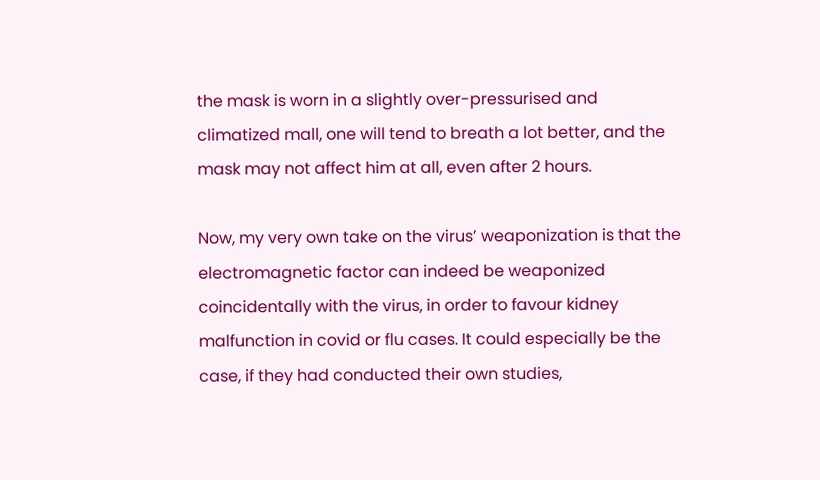the mask is worn in a slightly over-pressurised and climatized mall, one will tend to breath a lot better, and the mask may not affect him at all, even after 2 hours.

Now, my very own take on the virus’ weaponization is that the electromagnetic factor can indeed be weaponized coincidentally with the virus, in order to favour kidney malfunction in covid or flu cases. It could especially be the case, if they had conducted their own studies,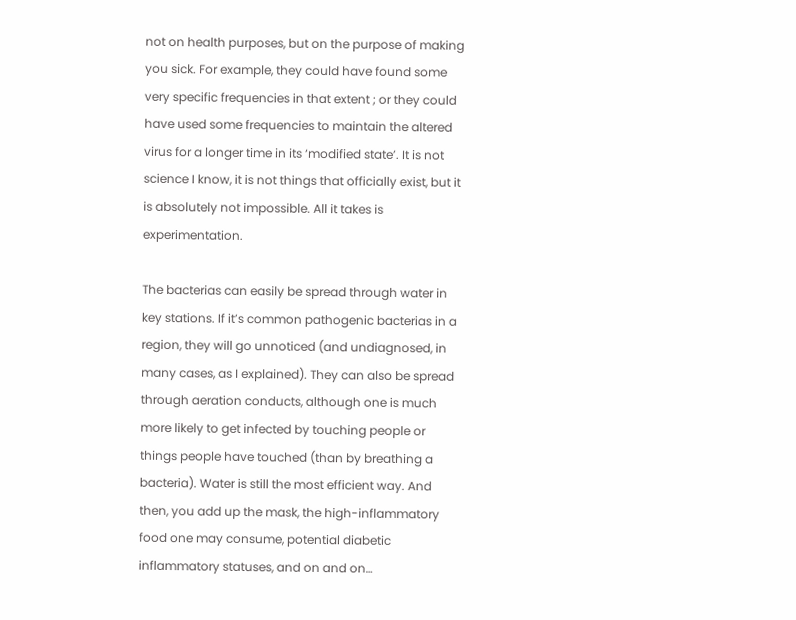not on health purposes, but on the purpose of making you sick. For example, they could have found some very specific frequencies in that extent ; or they could have used some frequencies to maintain the altered virus for a longer time in its ‘modified state’. It is not science I know, it is not things that officially exist, but it is absolutely not impossible. All it takes is experimentation.

The bacterias can easily be spread through water in key stations. If it’s common pathogenic bacterias in a region, they will go unnoticed (and undiagnosed, in many cases, as I explained). They can also be spread through aeration conducts, although one is much more likely to get infected by touching people or things people have touched (than by breathing a bacteria). Water is still the most efficient way. And then, you add up the mask, the high-inflammatory food one may consume, potential diabetic inflammatory statuses, and on and on…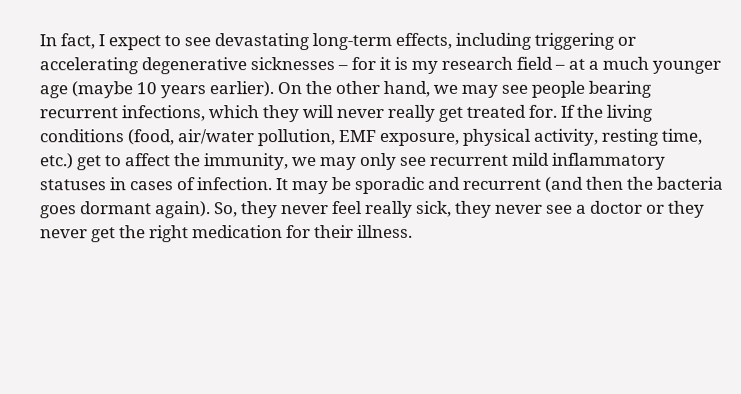In fact, I expect to see devastating long-term effects, including triggering or accelerating degenerative sicknesses – for it is my research field – at a much younger age (maybe 10 years earlier). On the other hand, we may see people bearing recurrent infections, which they will never really get treated for. If the living conditions (food, air/water pollution, EMF exposure, physical activity, resting time, etc.) get to affect the immunity, we may only see recurrent mild inflammatory statuses in cases of infection. It may be sporadic and recurrent (and then the bacteria goes dormant again). So, they never feel really sick, they never see a doctor or they never get the right medication for their illness.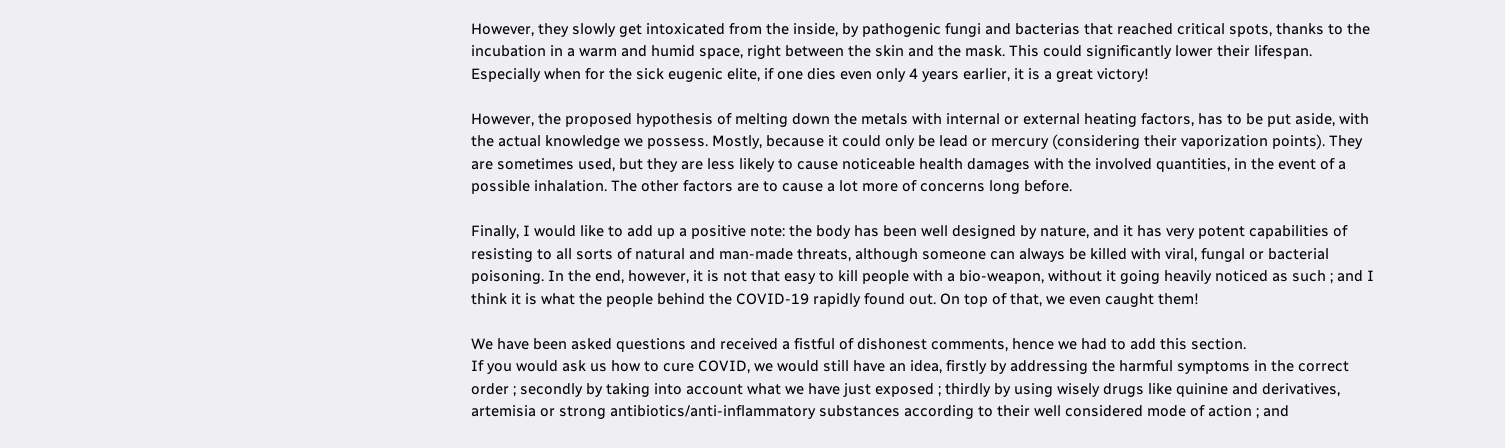However, they slowly get intoxicated from the inside, by pathogenic fungi and bacterias that reached critical spots, thanks to the incubation in a warm and humid space, right between the skin and the mask. This could significantly lower their lifespan. Especially when for the sick eugenic elite, if one dies even only 4 years earlier, it is a great victory!

However, the proposed hypothesis of melting down the metals with internal or external heating factors, has to be put aside, with the actual knowledge we possess. Mostly, because it could only be lead or mercury (considering their vaporization points). They are sometimes used, but they are less likely to cause noticeable health damages with the involved quantities, in the event of a possible inhalation. The other factors are to cause a lot more of concerns long before.

Finally, I would like to add up a positive note: the body has been well designed by nature, and it has very potent capabilities of resisting to all sorts of natural and man-made threats, although someone can always be killed with viral, fungal or bacterial poisoning. In the end, however, it is not that easy to kill people with a bio-weapon, without it going heavily noticed as such ; and I think it is what the people behind the COVID-19 rapidly found out. On top of that, we even caught them!

We have been asked questions and received a fistful of dishonest comments, hence we had to add this section.
If you would ask us how to cure COVID, we would still have an idea, firstly by addressing the harmful symptoms in the correct order ; secondly by taking into account what we have just exposed ; thirdly by using wisely drugs like quinine and derivatives, artemisia or strong antibiotics/anti-inflammatory substances according to their well considered mode of action ; and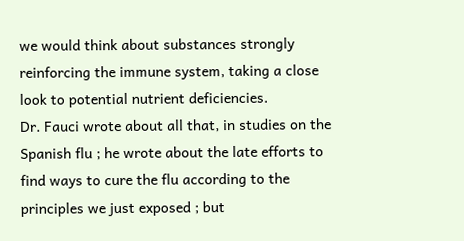we would think about substances strongly reinforcing the immune system, taking a close look to potential nutrient deficiencies.
Dr. Fauci wrote about all that, in studies on the Spanish flu ; he wrote about the late efforts to find ways to cure the flu according to the principles we just exposed ; but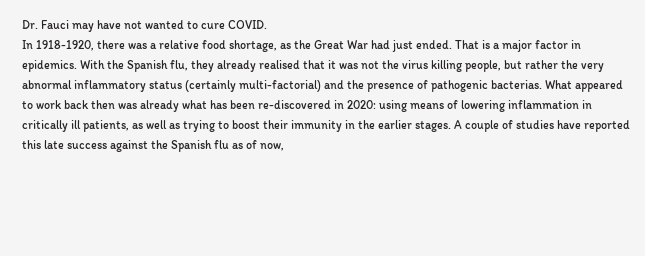Dr. Fauci may have not wanted to cure COVID.
In 1918-1920, there was a relative food shortage, as the Great War had just ended. That is a major factor in epidemics. With the Spanish flu, they already realised that it was not the virus killing people, but rather the very abnormal inflammatory status (certainly multi-factorial) and the presence of pathogenic bacterias. What appeared to work back then was already what has been re-discovered in 2020: using means of lowering inflammation in critically ill patients, as well as trying to boost their immunity in the earlier stages. A couple of studies have reported this late success against the Spanish flu as of now,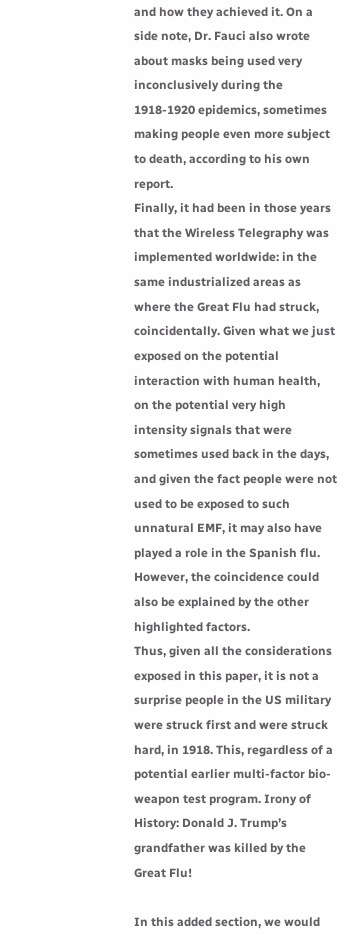and how they achieved it. On a side note, Dr. Fauci also wrote about masks being used very inconclusively during the 1918-1920 epidemics, sometimes making people even more subject to death, according to his own report.
Finally, it had been in those years that the Wireless Telegraphy was implemented worldwide: in the same industrialized areas as where the Great Flu had struck, coincidentally. Given what we just exposed on the potential interaction with human health, on the potential very high intensity signals that were sometimes used back in the days, and given the fact people were not used to be exposed to such unnatural EMF, it may also have played a role in the Spanish flu. However, the coincidence could also be explained by the other highlighted factors.
Thus, given all the considerations exposed in this paper, it is not a surprise people in the US military were struck first and were struck hard, in 1918. This, regardless of a potential earlier multi-factor bio-weapon test program. Irony of History: Donald J. Trump’s grandfather was killed by the Great Flu!

In this added section, we would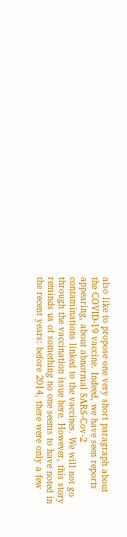also like to propose one very short paragraph about the COVID-19 vaccine. Indeed, we have seen reports appearing, about abnormal SARS-Cov-2 contaminations linked to the vaccines. We will not go through the vaccination issue here. However, this story reminds us of something no one seems to have noted in the recent years: before 2014, there were only a few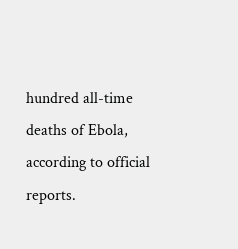hundred all-time deaths of Ebola, according to official reports.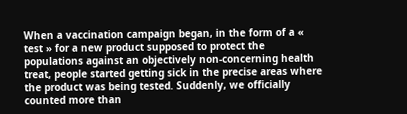When a vaccination campaign began, in the form of a « test » for a new product supposed to protect the populations against an objectively non-concerning health treat, people started getting sick in the precise areas where the product was being tested. Suddenly, we officially counted more than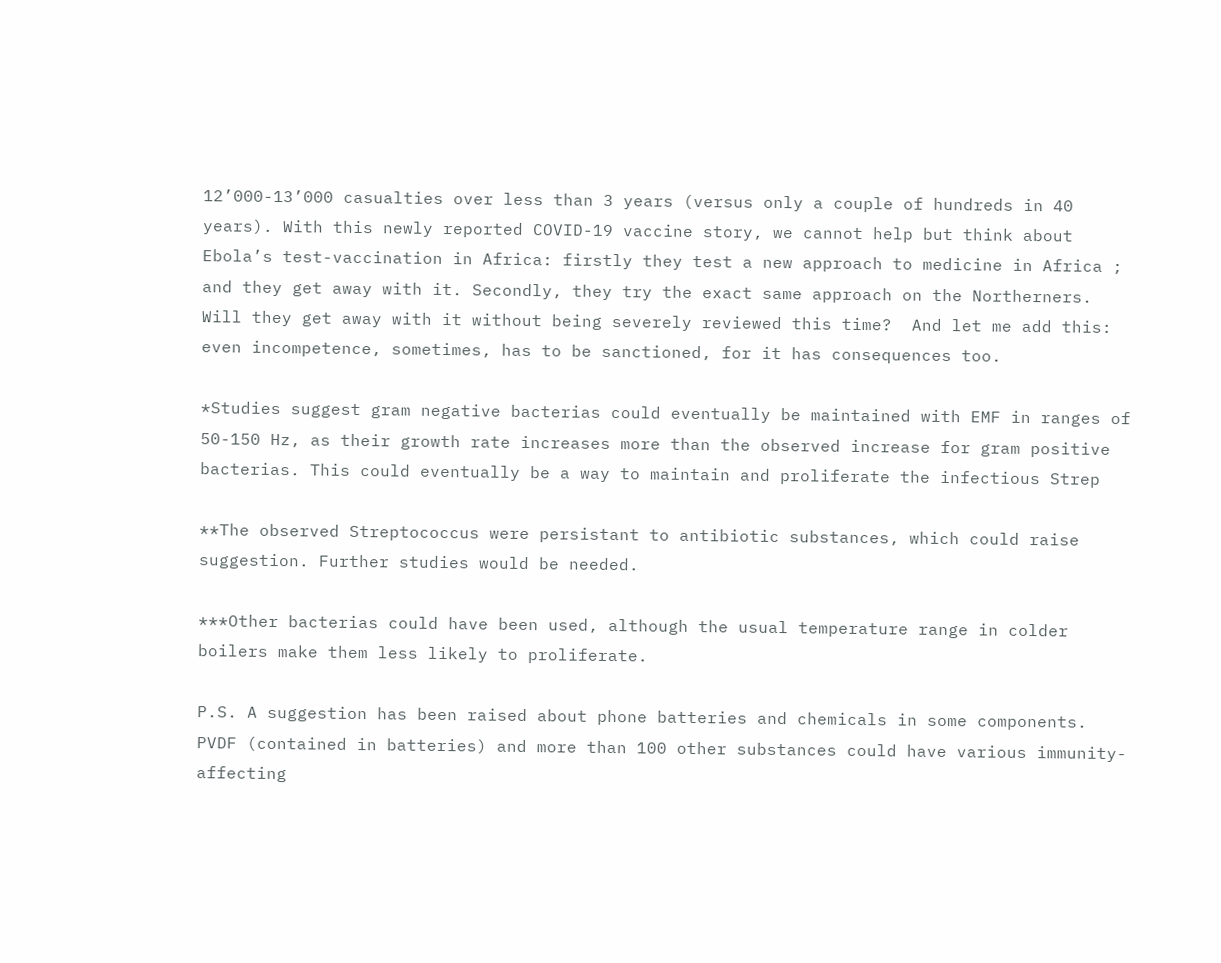12’000-13’000 casualties over less than 3 years (versus only a couple of hundreds in 40 years). With this newly reported COVID-19 vaccine story, we cannot help but think about Ebola’s test-vaccination in Africa: firstly they test a new approach to medicine in Africa ; and they get away with it. Secondly, they try the exact same approach on the Northerners. Will they get away with it without being severely reviewed this time?  And let me add this: even incompetence, sometimes, has to be sanctioned, for it has consequences too.

*Studies suggest gram negative bacterias could eventually be maintained with EMF in ranges of 50-150 Hz, as their growth rate increases more than the observed increase for gram positive bacterias. This could eventually be a way to maintain and proliferate the infectious Strep

**The observed Streptococcus were persistant to antibiotic substances, which could raise suggestion. Further studies would be needed.

***Other bacterias could have been used, although the usual temperature range in colder boilers make them less likely to proliferate.

P.S. A suggestion has been raised about phone batteries and chemicals in some components. PVDF (contained in batteries) and more than 100 other substances could have various immunity-affecting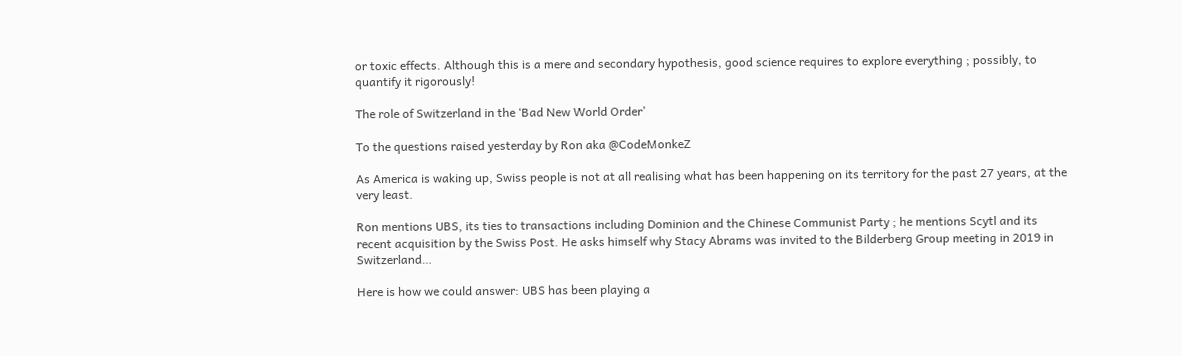or toxic effects. Although this is a mere and secondary hypothesis, good science requires to explore everything ; possibly, to quantify it rigorously!

The role of Switzerland in the ‘Bad New World Order’

To the questions raised yesterday by Ron aka @CodeMonkeZ

As America is waking up, Swiss people is not at all realising what has been happening on its territory for the past 27 years, at the very least.

Ron mentions UBS, its ties to transactions including Dominion and the Chinese Communist Party ; he mentions Scytl and its recent acquisition by the Swiss Post. He asks himself why Stacy Abrams was invited to the Bilderberg Group meeting in 2019 in Switzerland…

Here is how we could answer: UBS has been playing a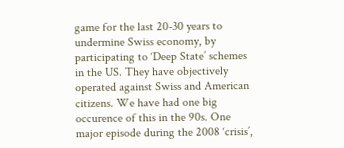game for the last 20-30 years to undermine Swiss economy, by participating to ‘Deep State’ schemes in the US. They have objectively operated against Swiss and American citizens. We have had one big occurence of this in the 90s. One major episode during the 2008 ‘crisis’,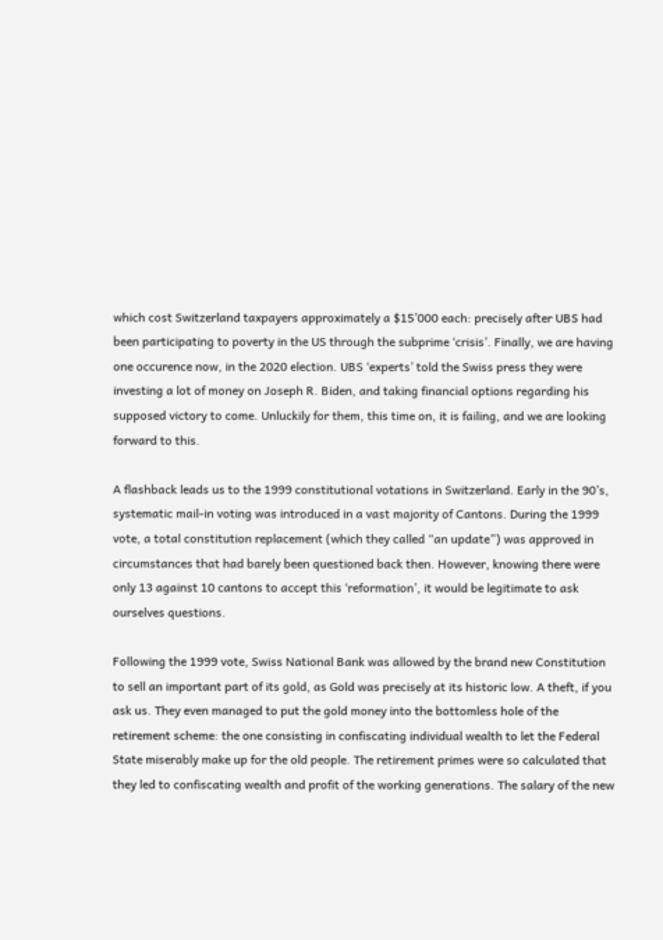which cost Switzerland taxpayers approximately a $15’000 each: precisely after UBS had been participating to poverty in the US through the subprime ‘crisis’. Finally, we are having one occurence now, in the 2020 election. UBS ‘experts’ told the Swiss press they were investing a lot of money on Joseph R. Biden, and taking financial options regarding his supposed victory to come. Unluckily for them, this time on, it is failing, and we are looking forward to this.

A flashback leads us to the 1999 constitutional votations in Switzerland. Early in the 90’s, systematic mail-in voting was introduced in a vast majority of Cantons. During the 1999 vote, a total constitution replacement (which they called “an update”) was approved in circumstances that had barely been questioned back then. However, knowing there were only 13 against 10 cantons to accept this ‘reformation’, it would be legitimate to ask ourselves questions.

Following the 1999 vote, Swiss National Bank was allowed by the brand new Constitution to sell an important part of its gold, as Gold was precisely at its historic low. A theft, if you ask us. They even managed to put the gold money into the bottomless hole of the retirement scheme: the one consisting in confiscating individual wealth to let the Federal State miserably make up for the old people. The retirement primes were so calculated that they led to confiscating wealth and profit of the working generations. The salary of the new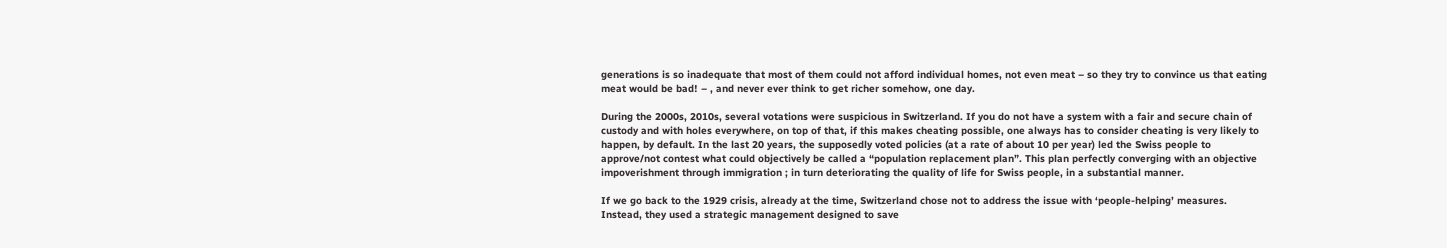generations is so inadequate that most of them could not afford individual homes, not even meat – so they try to convince us that eating meat would be bad! – , and never ever think to get richer somehow, one day.

During the 2000s, 2010s, several votations were suspicious in Switzerland. If you do not have a system with a fair and secure chain of custody and with holes everywhere, on top of that, if this makes cheating possible, one always has to consider cheating is very likely to happen, by default. In the last 20 years, the supposedly voted policies (at a rate of about 10 per year) led the Swiss people to approve/not contest what could objectively be called a “population replacement plan”. This plan perfectly converging with an objective impoverishment through immigration ; in turn deteriorating the quality of life for Swiss people, in a substantial manner.

If we go back to the 1929 crisis, already at the time, Switzerland chose not to address the issue with ‘people-helping’ measures. Instead, they used a strategic management designed to save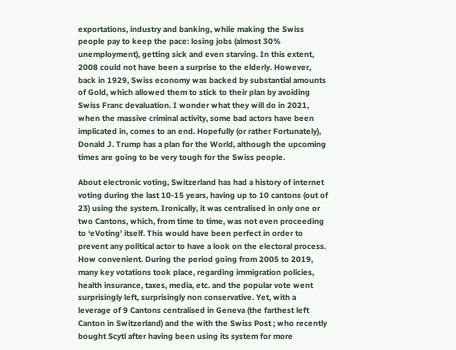exportations, industry and banking, while making the Swiss people pay to keep the pace: losing jobs (almost 30% unemployment), getting sick and even starving. In this extent, 2008 could not have been a surprise to the elderly. However, back in 1929, Swiss economy was backed by substantial amounts of Gold, which allowed them to stick to their plan by avoiding Swiss Franc devaluation. I wonder what they will do in 2021, when the massive criminal activity, some bad actors have been implicated in, comes to an end. Hopefully (or rather Fortunately), Donald J. Trump has a plan for the World, although the upcoming times are going to be very tough for the Swiss people.

About electronic voting, Switzerland has had a history of internet voting during the last 10-15 years, having up to 10 cantons (out of 23) using the system. Ironically, it was centralised in only one or two Cantons, which, from time to time, was not even proceeding to ‘eVoting’ itself. This would have been perfect in order to prevent any political actor to have a look on the electoral process. How convenient. During the period going from 2005 to 2019, many key votations took place, regarding immigration policies, health insurance, taxes, media, etc. and the popular vote went surprisingly left, surprisingly non conservative. Yet, with a leverage of 9 Cantons centralised in Geneva (the farthest left Canton in Switzerland) and the with the Swiss Post ; who recently bought Scytl after having been using its system for more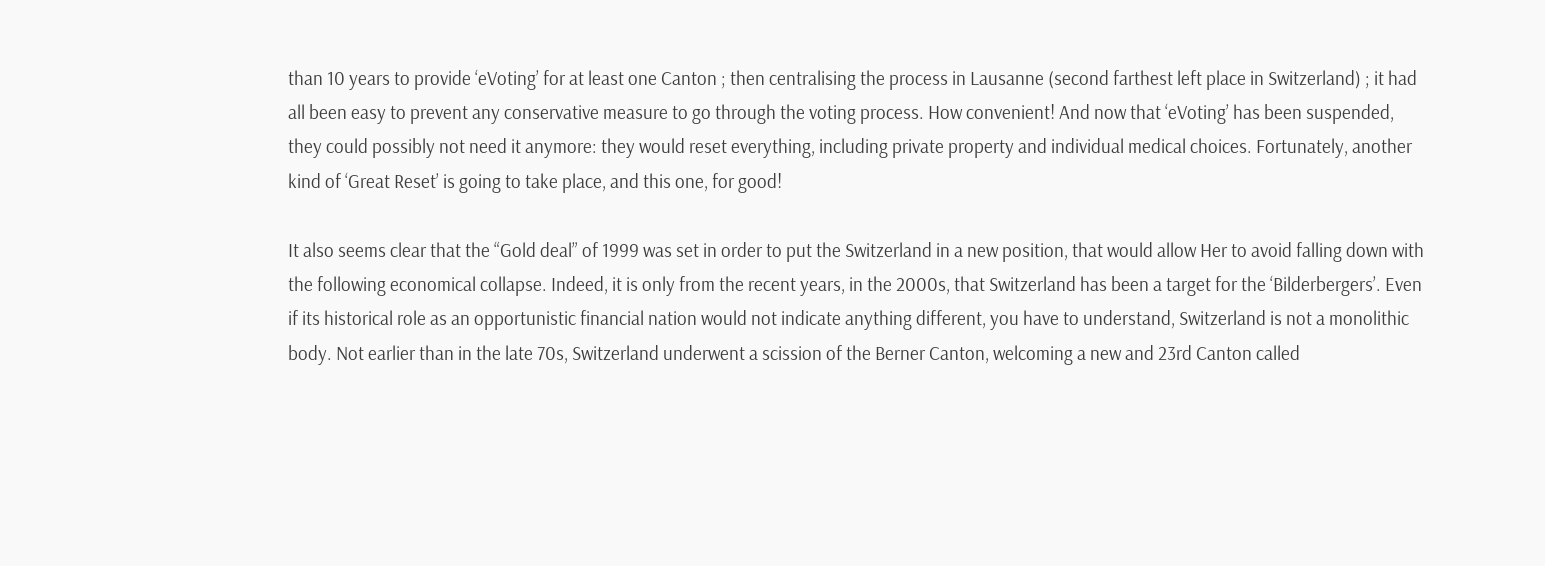than 10 years to provide ‘eVoting’ for at least one Canton ; then centralising the process in Lausanne (second farthest left place in Switzerland) ; it had all been easy to prevent any conservative measure to go through the voting process. How convenient! And now that ‘eVoting’ has been suspended, they could possibly not need it anymore: they would reset everything, including private property and individual medical choices. Fortunately, another kind of ‘Great Reset’ is going to take place, and this one, for good!

It also seems clear that the “Gold deal” of 1999 was set in order to put the Switzerland in a new position, that would allow Her to avoid falling down with the following economical collapse. Indeed, it is only from the recent years, in the 2000s, that Switzerland has been a target for the ‘Bilderbergers’. Even if its historical role as an opportunistic financial nation would not indicate anything different, you have to understand, Switzerland is not a monolithic body. Not earlier than in the late 70s, Switzerland underwent a scission of the Berner Canton, welcoming a new and 23rd Canton called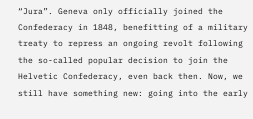“Jura”. Geneva only officially joined the Confederacy in 1848, benefitting of a military treaty to repress an ongoing revolt following the so-called popular decision to join the Helvetic Confederacy, even back then. Now, we still have something new: going into the early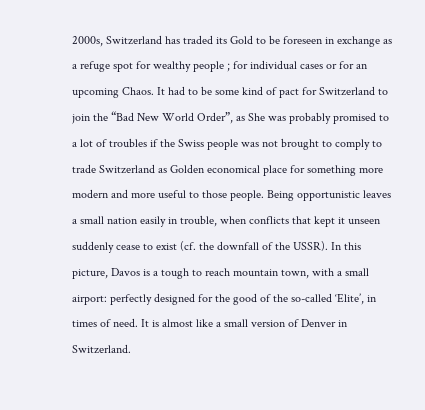2000s, Switzerland has traded its Gold to be foreseen in exchange as a refuge spot for wealthy people ; for individual cases or for an upcoming Chaos. It had to be some kind of pact for Switzerland to join the “Bad New World Order”, as She was probably promised to a lot of troubles if the Swiss people was not brought to comply to trade Switzerland as Golden economical place for something more modern and more useful to those people. Being opportunistic leaves a small nation easily in trouble, when conflicts that kept it unseen suddenly cease to exist (cf. the downfall of the USSR). In this picture, Davos is a tough to reach mountain town, with a small airport: perfectly designed for the good of the so-called ‘Elite’, in times of need. It is almost like a small version of Denver in Switzerland.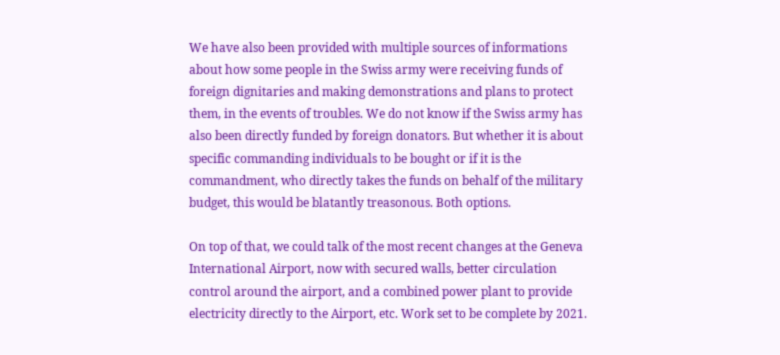We have also been provided with multiple sources of informations about how some people in the Swiss army were receiving funds of foreign dignitaries and making demonstrations and plans to protect them, in the events of troubles. We do not know if the Swiss army has also been directly funded by foreign donators. But whether it is about specific commanding individuals to be bought or if it is the commandment, who directly takes the funds on behalf of the military budget, this would be blatantly treasonous. Both options.

On top of that, we could talk of the most recent changes at the Geneva International Airport, now with secured walls, better circulation control around the airport, and a combined power plant to provide electricity directly to the Airport, etc. Work set to be complete by 2021.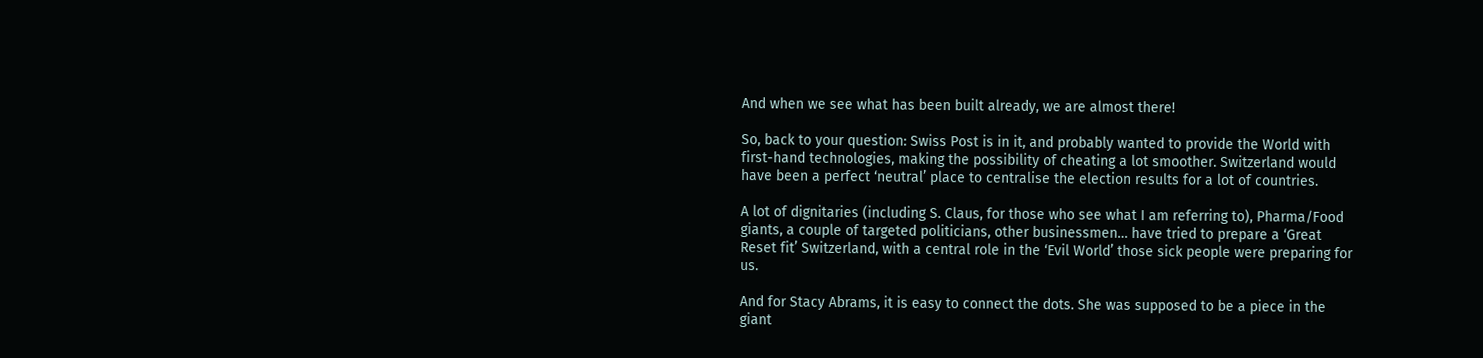And when we see what has been built already, we are almost there!

So, back to your question: Swiss Post is in it, and probably wanted to provide the World with first-hand technologies, making the possibility of cheating a lot smoother. Switzerland would have been a perfect ‘neutral’ place to centralise the election results for a lot of countries.

A lot of dignitaries (including S. Claus, for those who see what I am referring to), Pharma/Food giants, a couple of targeted politicians, other businessmen… have tried to prepare a ‘Great Reset fit’ Switzerland, with a central role in the ‘Evil World’ those sick people were preparing for us.

And for Stacy Abrams, it is easy to connect the dots. She was supposed to be a piece in the giant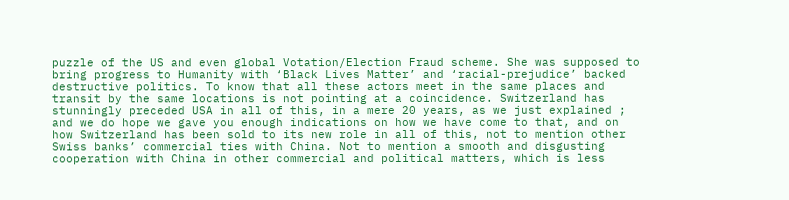puzzle of the US and even global Votation/Election Fraud scheme. She was supposed to bring progress to Humanity with ‘Black Lives Matter’ and ‘racial-prejudice’ backed destructive politics. To know that all these actors meet in the same places and transit by the same locations is not pointing at a coincidence. Switzerland has stunningly preceded USA in all of this, in a mere 20 years, as we just explained ; and we do hope we gave you enough indications on how we have come to that, and on how Switzerland has been sold to its new role in all of this, not to mention other Swiss banks’ commercial ties with China. Not to mention a smooth and disgusting cooperation with China in other commercial and political matters, which is less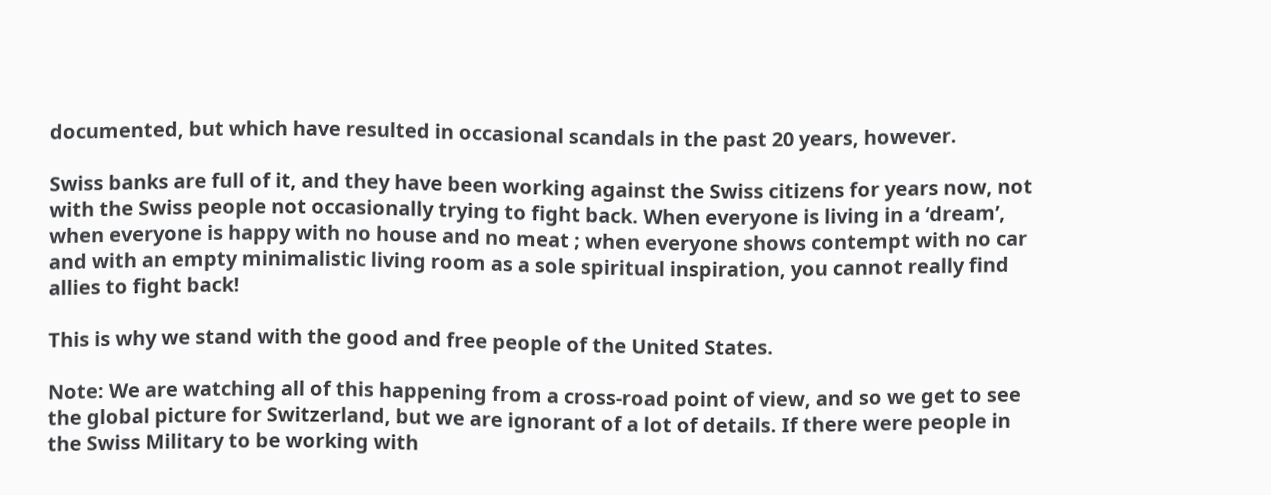documented, but which have resulted in occasional scandals in the past 20 years, however.

Swiss banks are full of it, and they have been working against the Swiss citizens for years now, not with the Swiss people not occasionally trying to fight back. When everyone is living in a ‘dream’, when everyone is happy with no house and no meat ; when everyone shows contempt with no car and with an empty minimalistic living room as a sole spiritual inspiration, you cannot really find allies to fight back!

This is why we stand with the good and free people of the United States.

Note: We are watching all of this happening from a cross-road point of view, and so we get to see the global picture for Switzerland, but we are ignorant of a lot of details. If there were people in the Swiss Military to be working with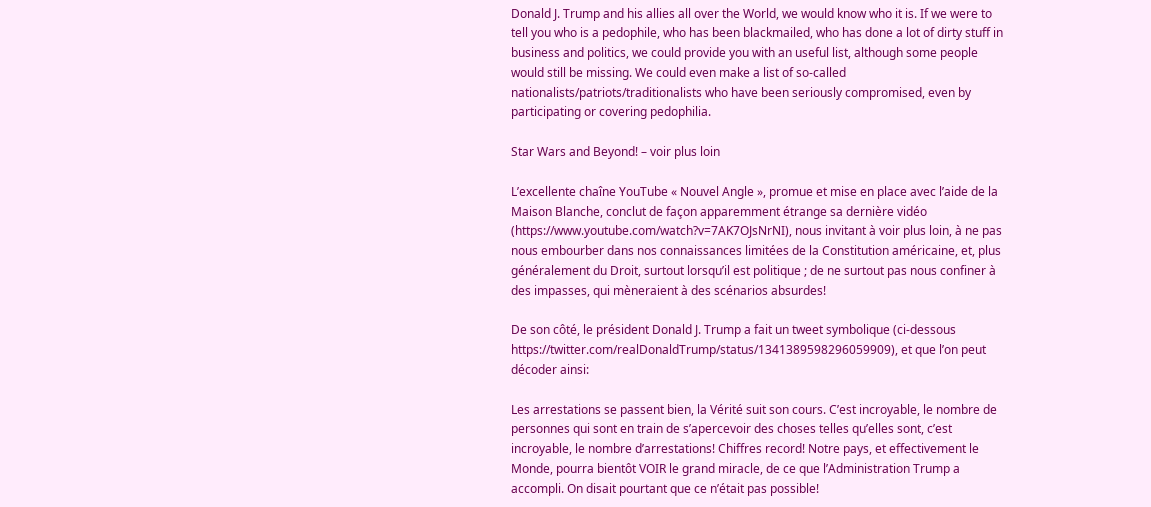Donald J. Trump and his allies all over the World, we would know who it is. If we were to tell you who is a pedophile, who has been blackmailed, who has done a lot of dirty stuff in business and politics, we could provide you with an useful list, although some people would still be missing. We could even make a list of so-called nationalists/patriots/traditionalists who have been seriously compromised, even by participating or covering pedophilia.

Star Wars and Beyond! – voir plus loin

L’excellente chaîne YouTube « Nouvel Angle », promue et mise en place avec l’aide de la Maison Blanche, conclut de façon apparemment étrange sa dernière vidéo (https://www.youtube.com/watch?v=7AK7OJsNrNI), nous invitant à voir plus loin, à ne pas nous embourber dans nos connaissances limitées de la Constitution américaine, et, plus généralement du Droit, surtout lorsqu’il est politique ; de ne surtout pas nous confiner à des impasses, qui mèneraient à des scénarios absurdes!

De son côté, le président Donald J. Trump a fait un tweet symbolique (ci-dessous https://twitter.com/realDonaldTrump/status/1341389598296059909), et que l’on peut décoder ainsi:

Les arrestations se passent bien, la Vérité suit son cours. C’est incroyable, le nombre de personnes qui sont en train de s’apercevoir des choses telles qu’elles sont, c’est incroyable, le nombre d’arrestations! Chiffres record! Notre pays, et effectivement le Monde, pourra bientôt VOIR le grand miracle, de ce que l’Administration Trump a accompli. On disait pourtant que ce n’était pas possible!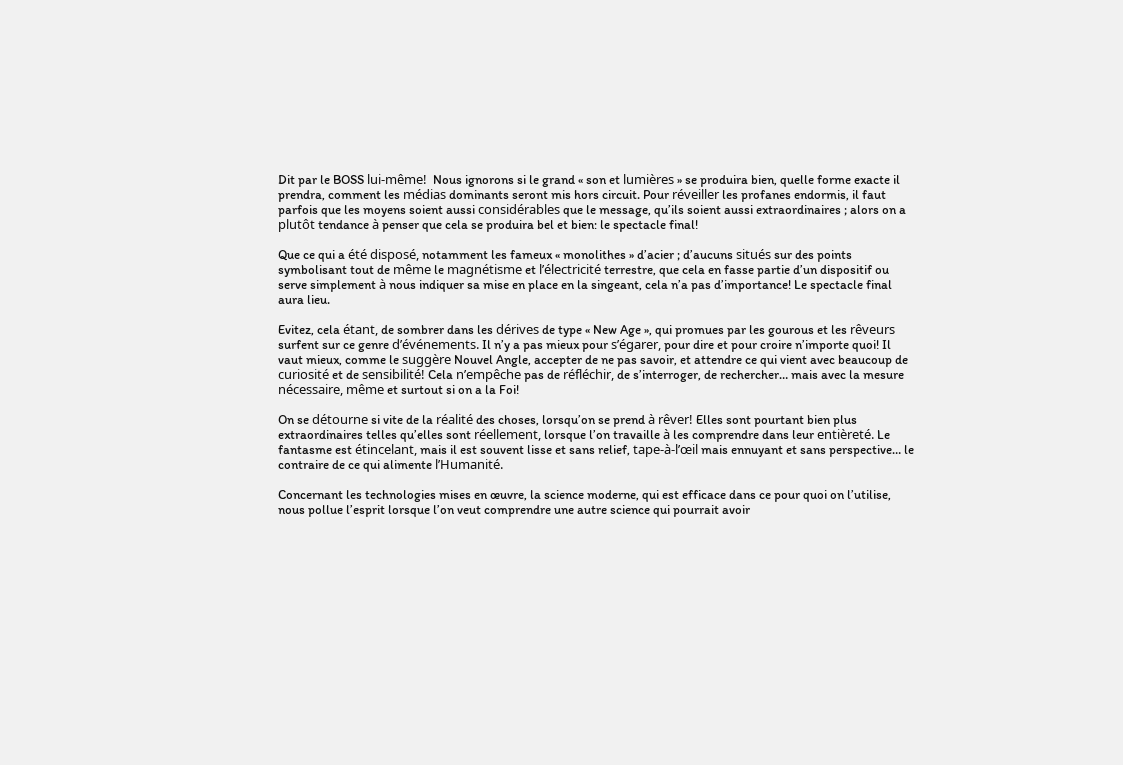Dit par le BOSS lui-même!  Nous ignorons si le grand « son et lumières » se produira bien, quelle forme exacte il prendra, comment les médias dominants seront mis hors circuit. Pour réveiller les profanes endormis, il faut parfois que les moyens soient aussi considérables que le message, qu’ils soient aussi extraordinaires ; alors on a plutôt tendance à penser que cela se produira bel et bien: le spectacle final!

Que ce qui a été disposé, notamment les fameux « monolithes » d’acier ; d’aucuns situés sur des points symbolisant tout de même le magnétisme et l’électricité terrestre, que cela en fasse partie d’un dispositif ou serve simplement à nous indiquer sa mise en place en la singeant, cela n’a pas d’importance! Le spectacle final aura lieu.

Evitez, cela étant, de sombrer dans les dérives de type « New Age », qui promues par les gourous et les rêveurs surfent sur ce genre d’événements. Il n’y a pas mieux pour s’égarer, pour dire et pour croire n’importe quoi! Il vaut mieux, comme le suggère Nouvel Angle, accepter de ne pas savoir, et attendre ce qui vient avec beaucoup de curiosité et de sensibilité! Cela n’empêche pas de réfléchir, de s’interroger, de rechercher… mais avec la mesure nécessaire, même et surtout si on a la Foi!

On se détourne si vite de la réalité des choses, lorsqu’on se prend à rêver! Elles sont pourtant bien plus extraordinaires telles qu’elles sont réellement, lorsque l’on travaille à les comprendre dans leur entièreté. Le fantasme est étincelant, mais il est souvent lisse et sans relief, tape-à-l’œil mais ennuyant et sans perspective… le contraire de ce qui alimente l’Humanité.

Concernant les technologies mises en œuvre, la science moderne, qui est efficace dans ce pour quoi on l’utilise, nous pollue l’esprit lorsque l’on veut comprendre une autre science qui pourrait avoir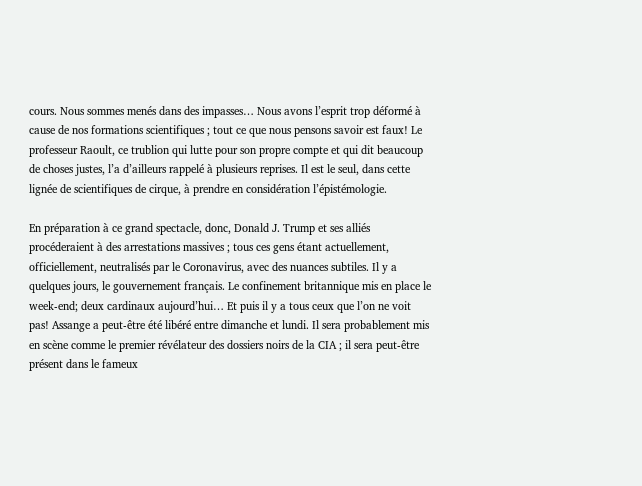cours. Nous sommes menés dans des impasses… Nous avons l’esprit trop déformé à cause de nos formations scientifiques ; tout ce que nous pensons savoir est faux! Le professeur Raoult, ce trublion qui lutte pour son propre compte et qui dit beaucoup de choses justes, l’a d’ailleurs rappelé à plusieurs reprises. Il est le seul, dans cette lignée de scientifiques de cirque, à prendre en considération l’épistémologie.

En préparation à ce grand spectacle, donc, Donald J. Trump et ses alliés procéderaient à des arrestations massives ; tous ces gens étant actuellement, officiellement, neutralisés par le Coronavirus, avec des nuances subtiles. Il y a quelques jours, le gouvernement français. Le confinement britannique mis en place le week-end; deux cardinaux aujourd’hui… Et puis il y a tous ceux que l’on ne voit pas! Assange a peut-être été libéré entre dimanche et lundi. Il sera probablement mis en scène comme le premier révélateur des dossiers noirs de la CIA ; il sera peut-être présent dans le fameux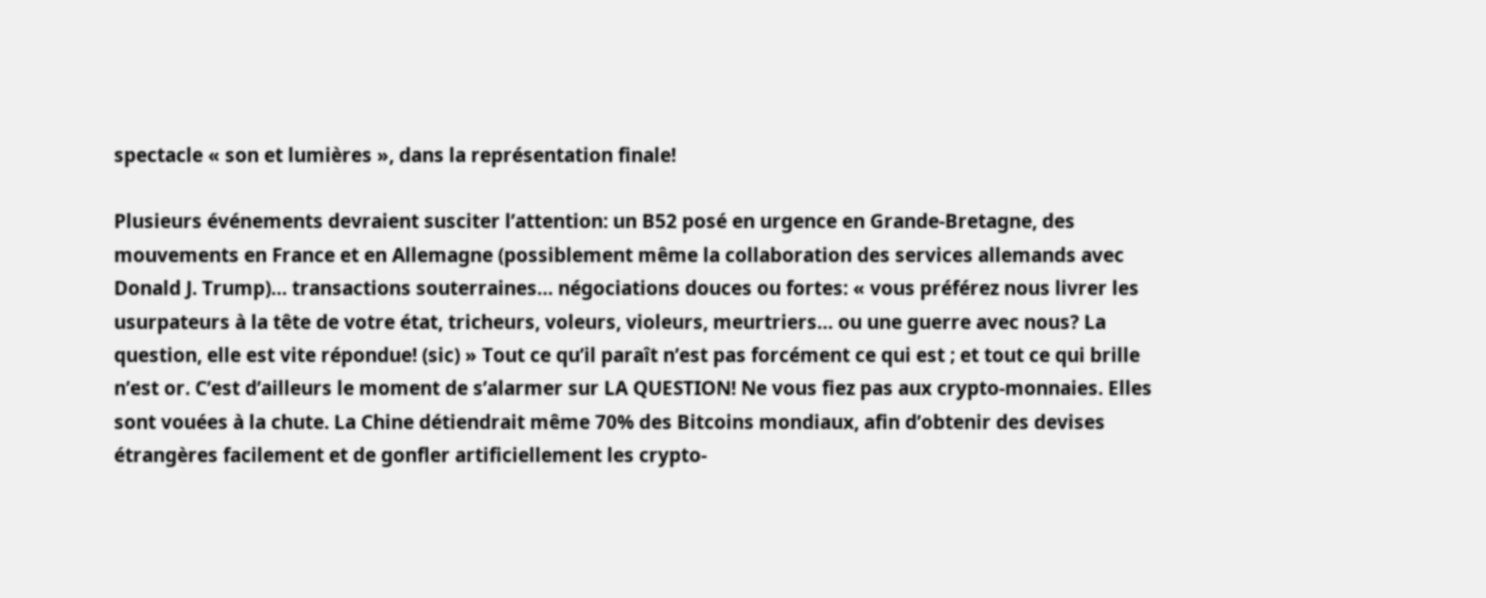spectacle « son et lumières », dans la représentation finale!

Plusieurs événements devraient susciter l’attention: un B52 posé en urgence en Grande-Bretagne, des mouvements en France et en Allemagne (possiblement même la collaboration des services allemands avec Donald J. Trump)… transactions souterraines… négociations douces ou fortes: « vous préférez nous livrer les usurpateurs à la tête de votre état, tricheurs, voleurs, violeurs, meurtriers… ou une guerre avec nous? La question, elle est vite répondue! (sic) » Tout ce qu’il paraît n’est pas forcément ce qui est ; et tout ce qui brille n’est or. C’est d’ailleurs le moment de s’alarmer sur LA QUESTION! Ne vous fiez pas aux crypto-monnaies. Elles sont vouées à la chute. La Chine détiendrait même 70% des Bitcoins mondiaux, afin d’obtenir des devises étrangères facilement et de gonfler artificiellement les crypto-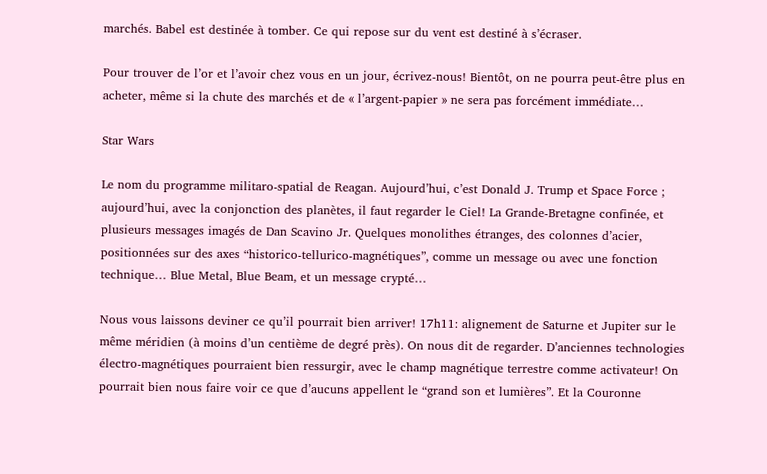marchés. Babel est destinée à tomber. Ce qui repose sur du vent est destiné à s’écraser.

Pour trouver de l’or et l’avoir chez vous en un jour, écrivez-nous! Bientôt, on ne pourra peut-être plus en acheter, même si la chute des marchés et de « l’argent-papier » ne sera pas forcément immédiate…

Star Wars

Le nom du programme militaro-spatial de Reagan. Aujourd’hui, c’est Donald J. Trump et Space Force ; aujourd’hui, avec la conjonction des planètes, il faut regarder le Ciel! La Grande-Bretagne confinée, et plusieurs messages imagés de Dan Scavino Jr. Quelques monolithes étranges, des colonnes d’acier, positionnées sur des axes “historico-tellurico-magnétiques”, comme un message ou avec une fonction technique… Blue Metal, Blue Beam, et un message crypté…

Nous vous laissons deviner ce qu’il pourrait bien arriver! 17h11: alignement de Saturne et Jupiter sur le même méridien (à moins d’un centième de degré près). On nous dit de regarder. D’anciennes technologies électro-magnétiques pourraient bien ressurgir, avec le champ magnétique terrestre comme activateur! On pourrait bien nous faire voir ce que d’aucuns appellent le “grand son et lumières”. Et la Couronne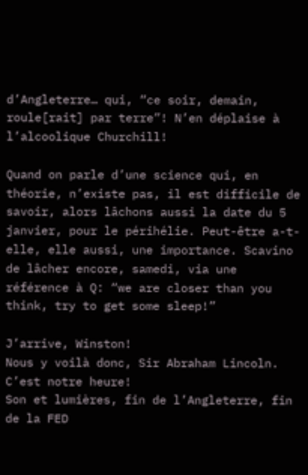d’Angleterre… qui, “ce soir, demain, roule[rait] par terre”! N’en déplaise à l’alcoolique Churchill!

Quand on parle d’une science qui, en théorie, n’existe pas, il est difficile de savoir, alors lâchons aussi la date du 5 janvier, pour le périhélie. Peut-être a-t-elle, elle aussi, une importance. Scavino de lâcher encore, samedi, via une référence à Q: “we are closer than you think, try to get some sleep!”

J’arrive, Winston!
Nous y voilà donc, Sir Abraham Lincoln. C’est notre heure!
Son et lumières, fin de l’Angleterre, fin de la FED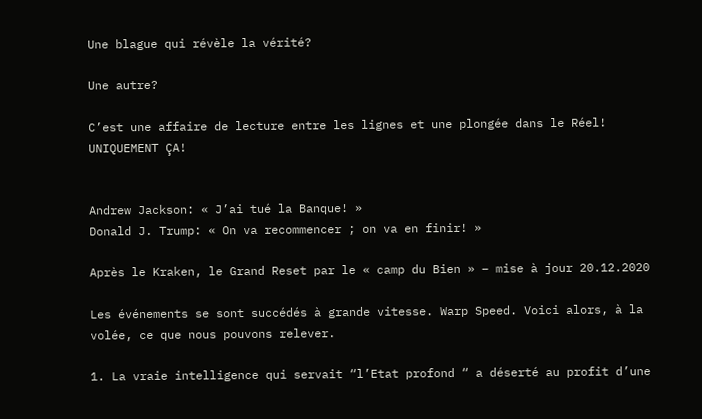Une blague qui révèle la vérité?

Une autre?

C’est une affaire de lecture entre les lignes et une plongée dans le Réel! UNIQUEMENT ÇA!


Andrew Jackson: « J’ai tué la Banque! »
Donald J. Trump: « On va recommencer ; on va en finir! »

Après le Kraken, le Grand Reset par le « camp du Bien » – mise à jour 20.12.2020

Les événements se sont succédés à grande vitesse. Warp Speed. Voici alors, à la volée, ce que nous pouvons relever.

1. La vraie intelligence qui servait “l’Etat profond “ a déserté au profit d’une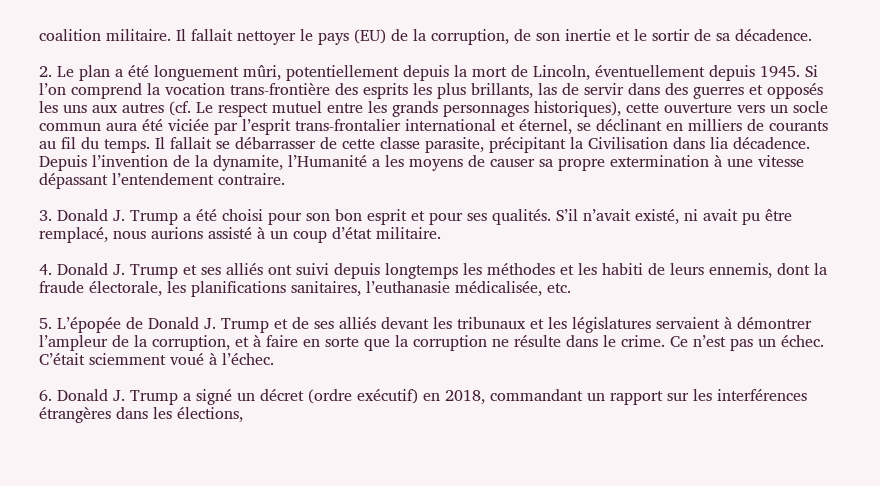coalition militaire. Il fallait nettoyer le pays (EU) de la corruption, de son inertie et le sortir de sa décadence.

2. Le plan a été longuement mûri, potentiellement depuis la mort de Lincoln, éventuellement depuis 1945. Si l’on comprend la vocation trans-frontière des esprits les plus brillants, las de servir dans des guerres et opposés les uns aux autres (cf. Le respect mutuel entre les grands personnages historiques), cette ouverture vers un socle commun aura été viciée par l’esprit trans-frontalier international et éternel, se déclinant en milliers de courants au fil du temps. Il fallait se débarrasser de cette classe parasite, précipitant la Civilisation dans lia décadence. Depuis l’invention de la dynamite, l’Humanité a les moyens de causer sa propre extermination à une vitesse dépassant l’entendement contraire.

3. Donald J. Trump a été choisi pour son bon esprit et pour ses qualités. S’il n’avait existé, ni avait pu être remplacé, nous aurions assisté à un coup d’état militaire.

4. Donald J. Trump et ses alliés ont suivi depuis longtemps les méthodes et les habiti de leurs ennemis, dont la fraude électorale, les planifications sanitaires, l’euthanasie médicalisée, etc.

5. L’épopée de Donald J. Trump et de ses alliés devant les tribunaux et les législatures servaient à démontrer l’ampleur de la corruption, et à faire en sorte que la corruption ne résulte dans le crime. Ce n’est pas un échec. C’était sciemment voué à l’échec.

6. Donald J. Trump a signé un décret (ordre exécutif) en 2018, commandant un rapport sur les interférences étrangères dans les élections,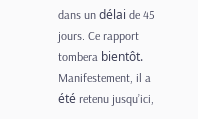dans un délai de 45 jours. Ce rapport tombera bientôt. Manifestement, il a été retenu jusqu’ici,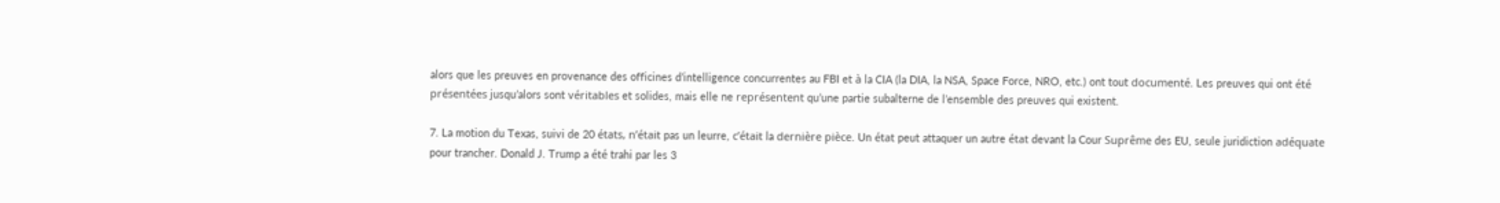alors que les preuves en provenance des officines d’intelligence concurrentes au FBI et à la CIA (la DIA, la NSA, Space Force, NRO, etc.) ont tout documenté. Les preuves qui ont été présentées jusqu’alors sont véritables et solides, mais elle ne représentent qu’une partie subalterne de l’ensemble des preuves qui existent.

7. La motion du Texas, suivi de 20 états, n’était pas un leurre, c’était la dernière pièce. Un état peut attaquer un autre état devant la Cour Suprême des EU, seule juridiction adéquate pour trancher. Donald J. Trump a été trahi par les 3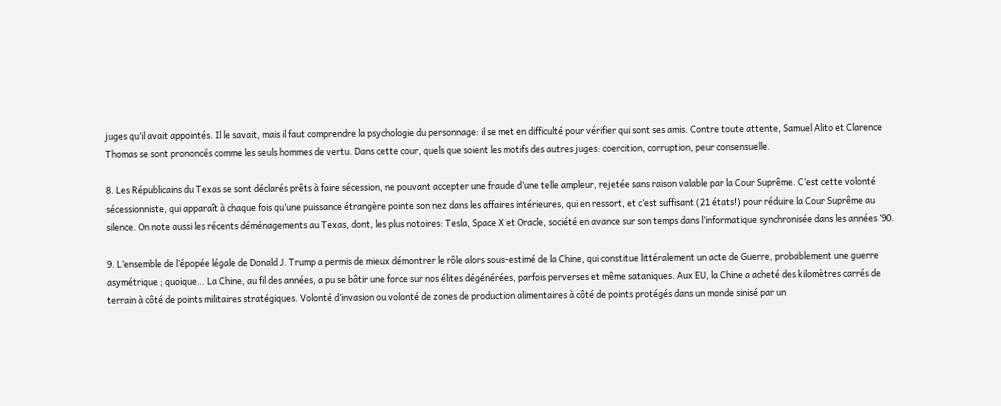juges qu’il avait appointés. Il le savait, mais il faut comprendre la psychologie du personnage: il se met en difficulté pour vérifier qui sont ses amis. Contre toute attente, Samuel Alito et Clarence Thomas se sont prononcés comme les seuls hommes de vertu. Dans cette cour, quels que soient les motifs des autres juges: coercition, corruption, peur consensuelle.

8. Les Républicains du Texas se sont déclarés prêts à faire sécession, ne pouvant accepter une fraude d’une telle ampleur, rejetée sans raison valable par la Cour Suprême. C’est cette volonté sécessionniste, qui apparaît à chaque fois qu’une puissance étrangère pointe son nez dans les affaires intérieures, qui en ressort, et c’est suffisant (21 états!) pour réduire la Cour Suprême au silence. On note aussi les récents déménagements au Texas, dont, les plus notoires: Tesla, Space X et Oracle, société en avance sur son temps dans l’informatique synchronisée dans les années ’90.

9. L’ensemble de l’épopée légale de Donald J. Trump a permis de mieux démontrer le rôle alors sous-estimé de la Chine, qui constitue littéralement un acte de Guerre, probablement une guerre asymétrique ; quoique… La Chine, au fil des années, a pu se bâtir une force sur nos élites dégénérées, parfois perverses et même sataniques. Aux EU, la Chine a acheté des kilomètres carrés de terrain à côté de points militaires stratégiques. Volonté d’invasion ou volonté de zones de production alimentaires à côté de points protégés dans un monde sinisé par un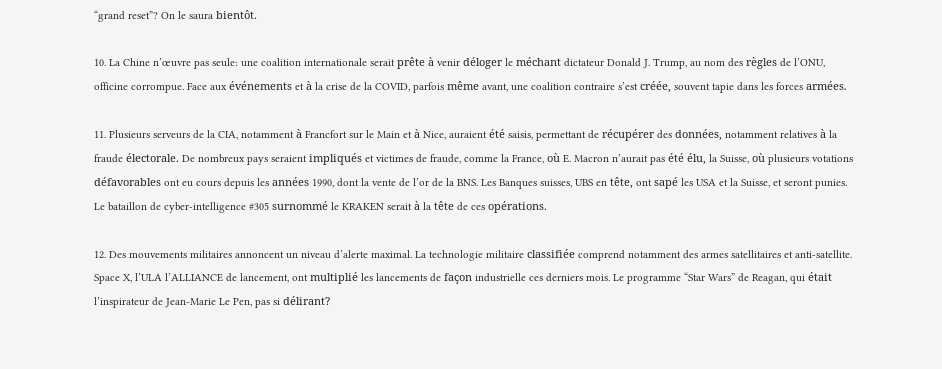“grand reset”? On le saura bientôt.

10. La Chine n’œuvre pas seule: une coalition internationale serait prête à venir déloger le méchant dictateur Donald J. Trump, au nom des règles de l’ONU, officine corrompue. Face aux événements et à la crise de la COVID, parfois même avant, une coalition contraire s’est créée, souvent tapie dans les forces armées.

11. Plusieurs serveurs de la CIA, notamment à Francfort sur le Main et à Nice, auraient été saisis, permettant de récupérer des données, notamment relatives à la fraude électorale. De nombreux pays seraient impliqués et victimes de fraude, comme la France, où E. Macron n’aurait pas été élu, la Suisse, où plusieurs votations défavorables ont eu cours depuis les années 1990, dont la vente de l’or de la BNS. Les Banques suisses, UBS en tête, ont sapé les USA et la Suisse, et seront punies. Le bataillon de cyber-intelligence #305 surnommé le KRAKEN serait à la tête de ces opérations.

12. Des mouvements militaires annoncent un niveau d’alerte maximal. La technologie militaire classifiée comprend notamment des armes satellitaires et anti-satellite. Space X, l’ULA l’ALLIANCE de lancement, ont multiplié les lancements de façon industrielle ces derniers mois. Le programme “Star Wars” de Reagan, qui était l’inspirateur de Jean-Marie Le Pen, pas si délirant?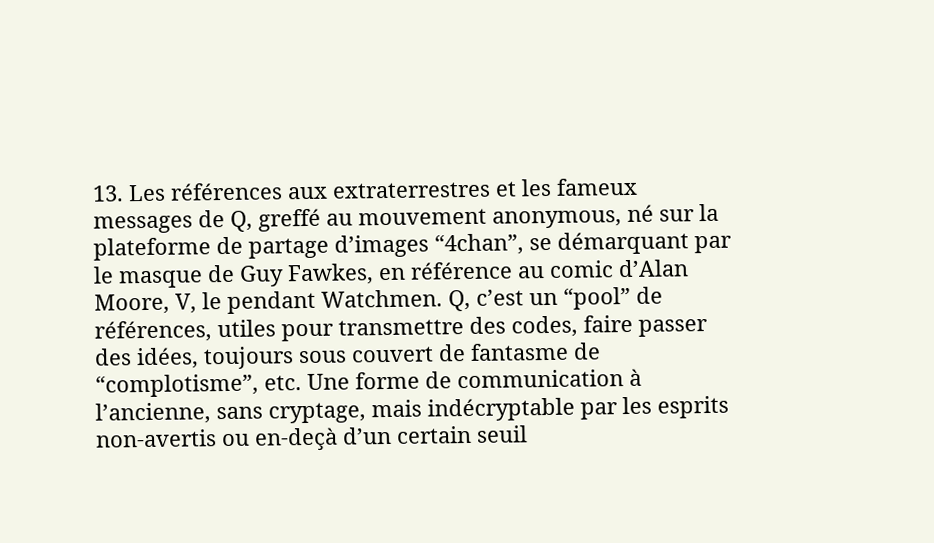13. Les références aux extraterrestres et les fameux messages de Q, greffé au mouvement anonymous, né sur la plateforme de partage d’images “4chan”, se démarquant par le masque de Guy Fawkes, en référence au comic d’Alan Moore, V, le pendant Watchmen. Q, c’est un “pool” de références, utiles pour transmettre des codes, faire passer des idées, toujours sous couvert de fantasme de “complotisme”, etc. Une forme de communication à l’ancienne, sans cryptage, mais indécryptable par les esprits non-avertis ou en-deçà d’un certain seuil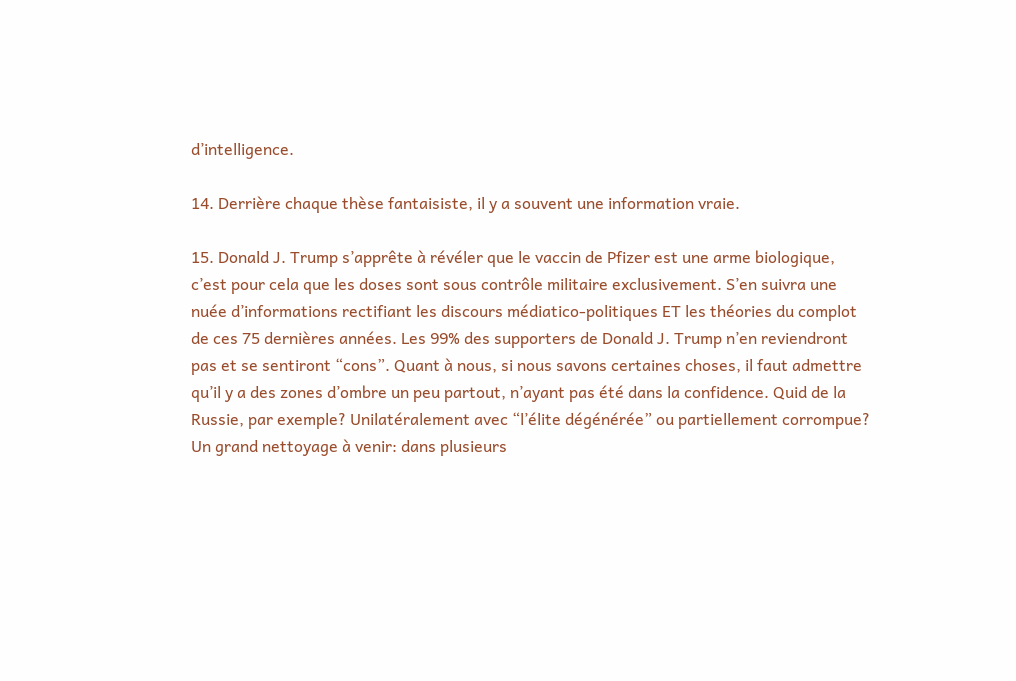d’intelligence.

14. Derrière chaque thèse fantaisiste, il y a souvent une information vraie.

15. Donald J. Trump s’apprête à révéler que le vaccin de Pfizer est une arme biologique, c’est pour cela que les doses sont sous contrôle militaire exclusivement. S’en suivra une nuée d’informations rectifiant les discours médiatico-politiques ET les théories du complot de ces 75 dernières années. Les 99% des supporters de Donald J. Trump n’en reviendront pas et se sentiront “cons”. Quant à nous, si nous savons certaines choses, il faut admettre qu’il y a des zones d’ombre un peu partout, n’ayant pas été dans la confidence. Quid de la Russie, par exemple? Unilatéralement avec “l’élite dégénérée” ou partiellement corrompue? Un grand nettoyage à venir: dans plusieurs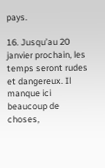pays.

16. Jusqu’au 20 janvier prochain, les temps seront rudes et dangereux. Il manque ici beaucoup de choses,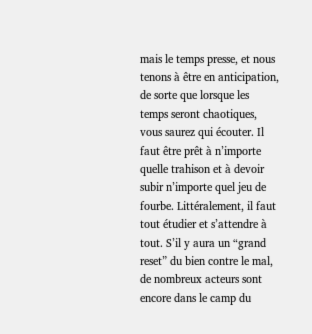mais le temps presse, et nous tenons à être en anticipation, de sorte que lorsque les temps seront chaotiques, vous saurez qui écouter. Il faut être prêt à n’importe quelle trahison et à devoir subir n’importe quel jeu de fourbe. Littéralement, il faut tout étudier et s’attendre à tout. S’il y aura un “grand reset” du bien contre le mal, de nombreux acteurs sont encore dans le camp du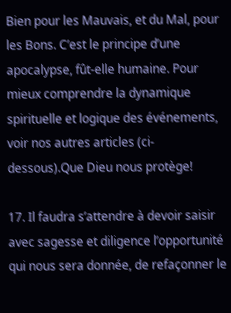Bien pour les Mauvais, et du Mal, pour les Bons. C’est le principe d’une apocalypse, fût-elle humaine. Pour mieux comprendre la dynamique spirituelle et logique des événements, voir nos autres articles (ci-dessous).Que Dieu nous protège!

17. Il faudra s’attendre à devoir saisir avec sagesse et diligence l’opportunité qui nous sera donnée, de refaçonner le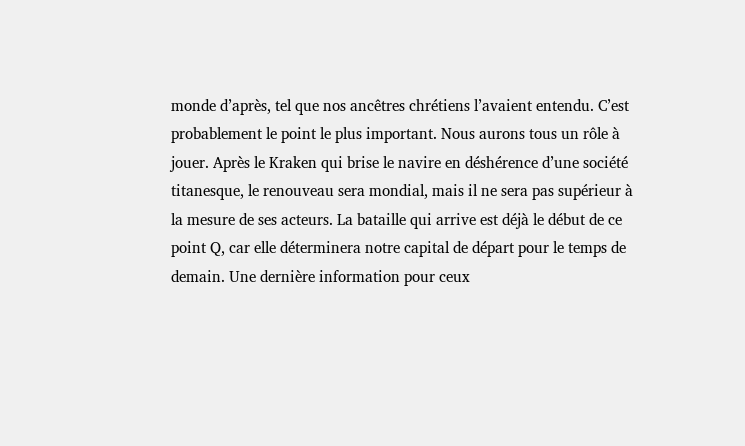monde d’après, tel que nos ancêtres chrétiens l’avaient entendu. C’est probablement le point le plus important. Nous aurons tous un rôle à jouer. Après le Kraken qui brise le navire en déshérence d’une société titanesque, le renouveau sera mondial, mais il ne sera pas supérieur à la mesure de ses acteurs. La bataille qui arrive est déjà le début de ce point Q, car elle déterminera notre capital de départ pour le temps de demain. Une dernière information pour ceux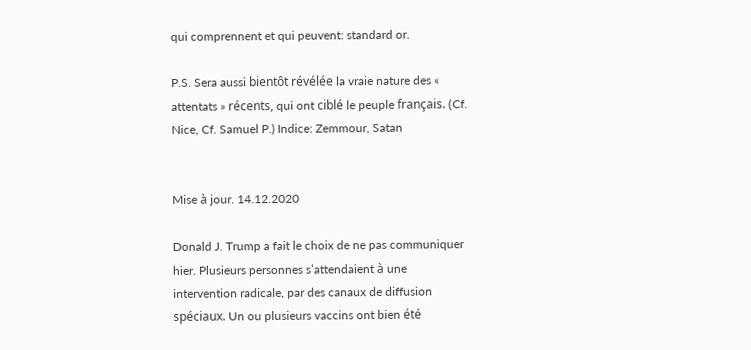qui comprennent et qui peuvent: standard or.

P.S. Sera aussi bientôt révélée la vraie nature des « attentats » récents, qui ont ciblé le peuple français. (Cf. Nice, Cf. Samuel P.) Indice: Zemmour, Satan


Mise à jour. 14.12.2020

Donald J. Trump a fait le choix de ne pas communiquer hier. Plusieurs personnes s’attendaient à une intervention radicale, par des canaux de diffusion spéciaux. Un ou plusieurs vaccins ont bien été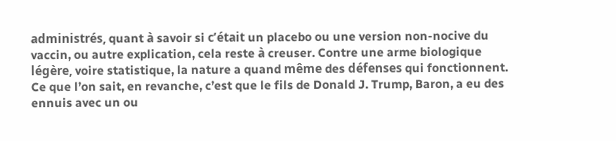administrés, quant à savoir si c’était un placebo ou une version non-nocive du vaccin, ou autre explication, cela reste à creuser. Contre une arme biologique légère, voire statistique, la nature a quand même des défenses qui fonctionnent. Ce que l’on sait, en revanche, c’est que le fils de Donald J. Trump, Baron, a eu des ennuis avec un ou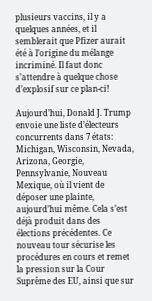plusieurs vaccins, il y a quelques années, et il semblerait que Pfizer aurait été à l’origine du mélange incriminé. Il faut donc s’attendre à quelque chose d’explosif sur ce plan-ci!

Aujourd’hui, Donald J. Trump envoie une liste d’électeurs concurrents dans 7 états: Michigan, Wisconsin, Nevada, Arizona, Georgie, Pennsylvanie, Nouveau Mexique, où il vient de déposer une plainte, aujourd’hui même. Cela s’est déjà produit dans des élections précédentes. Ce nouveau tour sécurise les procédures en cours et remet la pression sur la Cour Suprême des EU, ainsi que sur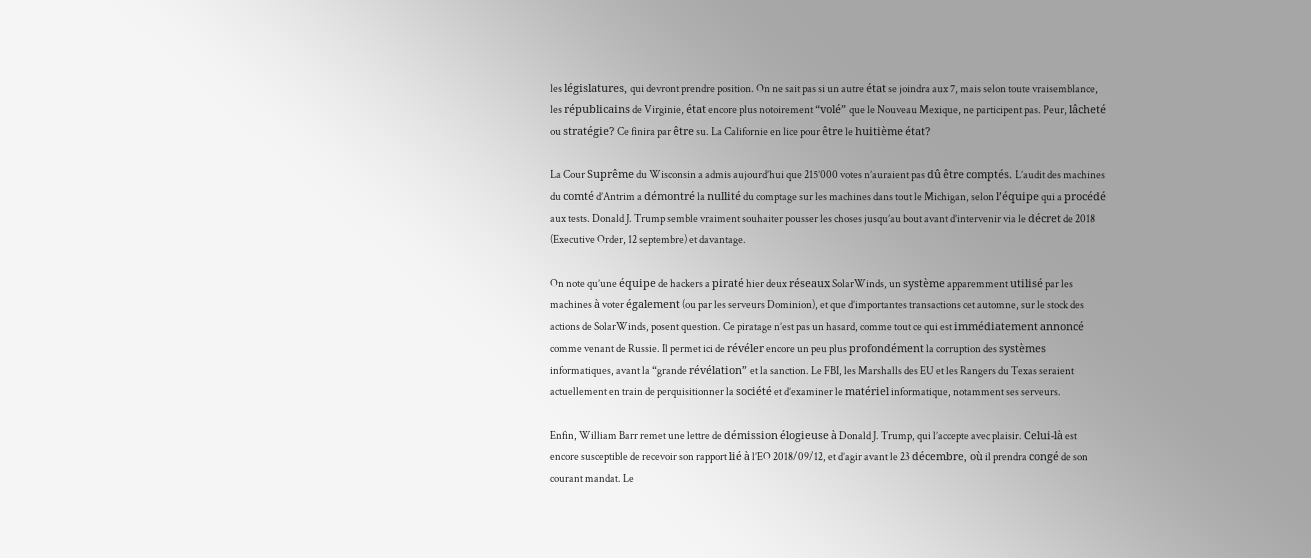les législatures, qui devront prendre position. On ne sait pas si un autre état se joindra aux 7, mais selon toute vraisemblance, les républicains de Virginie, état encore plus notoirement “volé” que le Nouveau Mexique, ne participent pas. Peur, lâcheté ou stratégie? Ce finira par être su. La Californie en lice pour être le huitième état?

La Cour Suprême du Wisconsin a admis aujourd’hui que 215’000 votes n’auraient pas dû être comptés. L’audit des machines du comté d’Antrim a démontré la nullité du comptage sur les machines dans tout le Michigan, selon l’équipe qui a procédé aux tests. Donald J. Trump semble vraiment souhaiter pousser les choses jusqu’au bout avant d’intervenir via le décret de 2018 (Executive Order, 12 septembre) et davantage.

On note qu’une équipe de hackers a piraté hier deux réseaux SolarWinds, un système apparemment utilisé par les machines à voter également (ou par les serveurs Dominion), et que d’importantes transactions cet automne, sur le stock des actions de SolarWinds, posent question. Ce piratage n’est pas un hasard, comme tout ce qui est immédiatement annoncé comme venant de Russie. Il permet ici de révéler encore un peu plus profondément la corruption des systèmes informatiques, avant la “grande révélation” et la sanction. Le FBI, les Marshalls des EU et les Rangers du Texas seraient actuellement en train de perquisitionner la société et d’examiner le matériel informatique, notamment ses serveurs.

Enfin, William Barr remet une lettre de démission élogieuse à Donald J. Trump, qui l’accepte avec plaisir. Celui-là est encore susceptible de recevoir son rapport lié à l’EO 2018/09/12, et d’agir avant le 23 décembre, où il prendra congé de son courant mandat. Le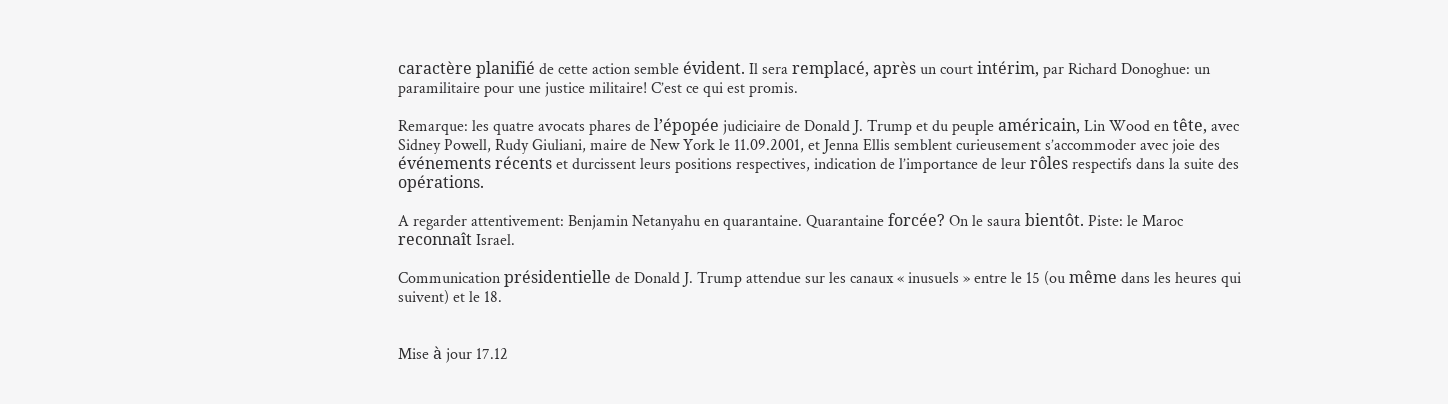caractère planifié de cette action semble évident. Il sera remplacé, après un court intérim, par Richard Donoghue: un paramilitaire pour une justice militaire! C’est ce qui est promis.

Remarque: les quatre avocats phares de l’épopée judiciaire de Donald J. Trump et du peuple américain, Lin Wood en tête, avec Sidney Powell, Rudy Giuliani, maire de New York le 11.09.2001, et Jenna Ellis semblent curieusement s’accommoder avec joie des événements récents et durcissent leurs positions respectives, indication de l’importance de leur rôles respectifs dans la suite des opérations.

A regarder attentivement: Benjamin Netanyahu en quarantaine. Quarantaine forcée? On le saura bientôt. Piste: le Maroc reconnaît Israel.

Communication présidentielle de Donald J. Trump attendue sur les canaux « inusuels » entre le 15 (ou même dans les heures qui suivent) et le 18.


Mise à jour 17.12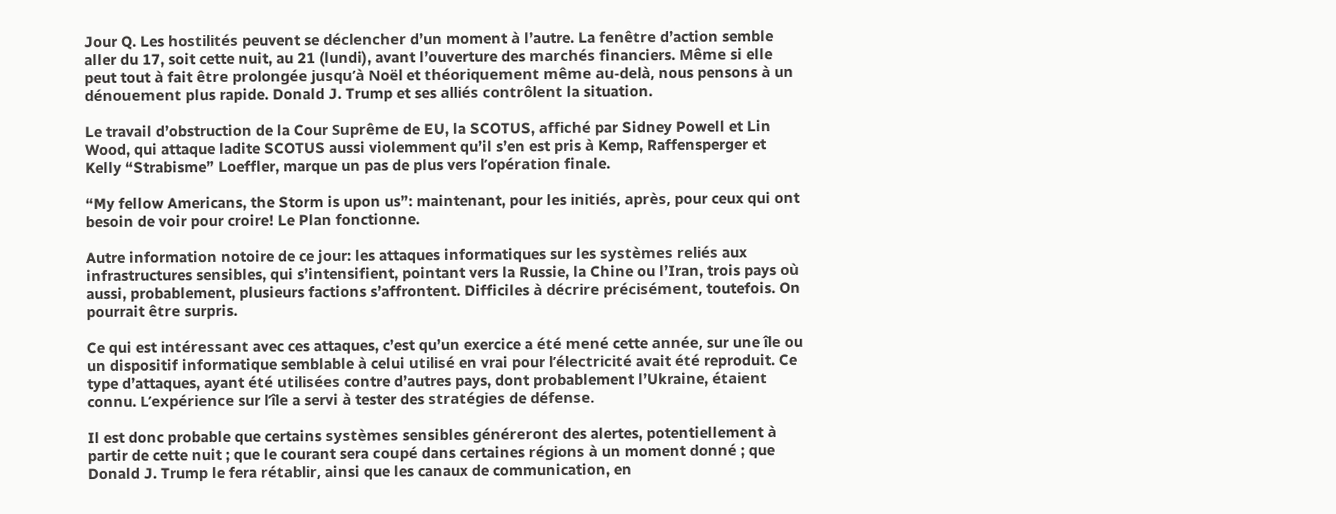Jour Q. Les hostilités peuvent se déclencher d’un moment à l’autre. La fenêtre d’action semble aller du 17, soit cette nuit, au 21 (lundi), avant l’ouverture des marchés financiers. Même si elle peut tout à fait être prolongée jusqu’à Noël et théoriquement même au-delà, nous pensons à un dénouement plus rapide. Donald J. Trump et ses alliés contrôlent la situation.

Le travail d’obstruction de la Cour Suprême de EU, la SCOTUS, affiché par Sidney Powell et Lin Wood, qui attaque ladite SCOTUS aussi violemment qu’il s’en est pris à Kemp, Raffensperger et Kelly “Strabisme” Loeffler, marque un pas de plus vers l’opération finale.

“My fellow Americans, the Storm is upon us”: maintenant, pour les initiés, après, pour ceux qui ont besoin de voir pour croire! Le Plan fonctionne.

Autre information notoire de ce jour: les attaques informatiques sur les systèmes reliés aux infrastructures sensibles, qui s’intensifient, pointant vers la Russie, la Chine ou l’Iran, trois pays où aussi, probablement, plusieurs factions s’affrontent. Difficiles à décrire précisément, toutefois. On pourrait être surpris.

Ce qui est intéressant avec ces attaques, c’est qu’un exercice a été mené cette année, sur une île ou un dispositif informatique semblable à celui utilisé en vrai pour l’électricité avait été reproduit. Ce type d’attaques, ayant été utilisées contre d’autres pays, dont probablement l’Ukraine, étaient connu. L’expérience sur l’île a servi à tester des stratégies de défense.

Il est donc probable que certains systèmes sensibles généreront des alertes, potentiellement à partir de cette nuit ; que le courant sera coupé dans certaines régions à un moment donné ; que Donald J. Trump le fera rétablir, ainsi que les canaux de communication, en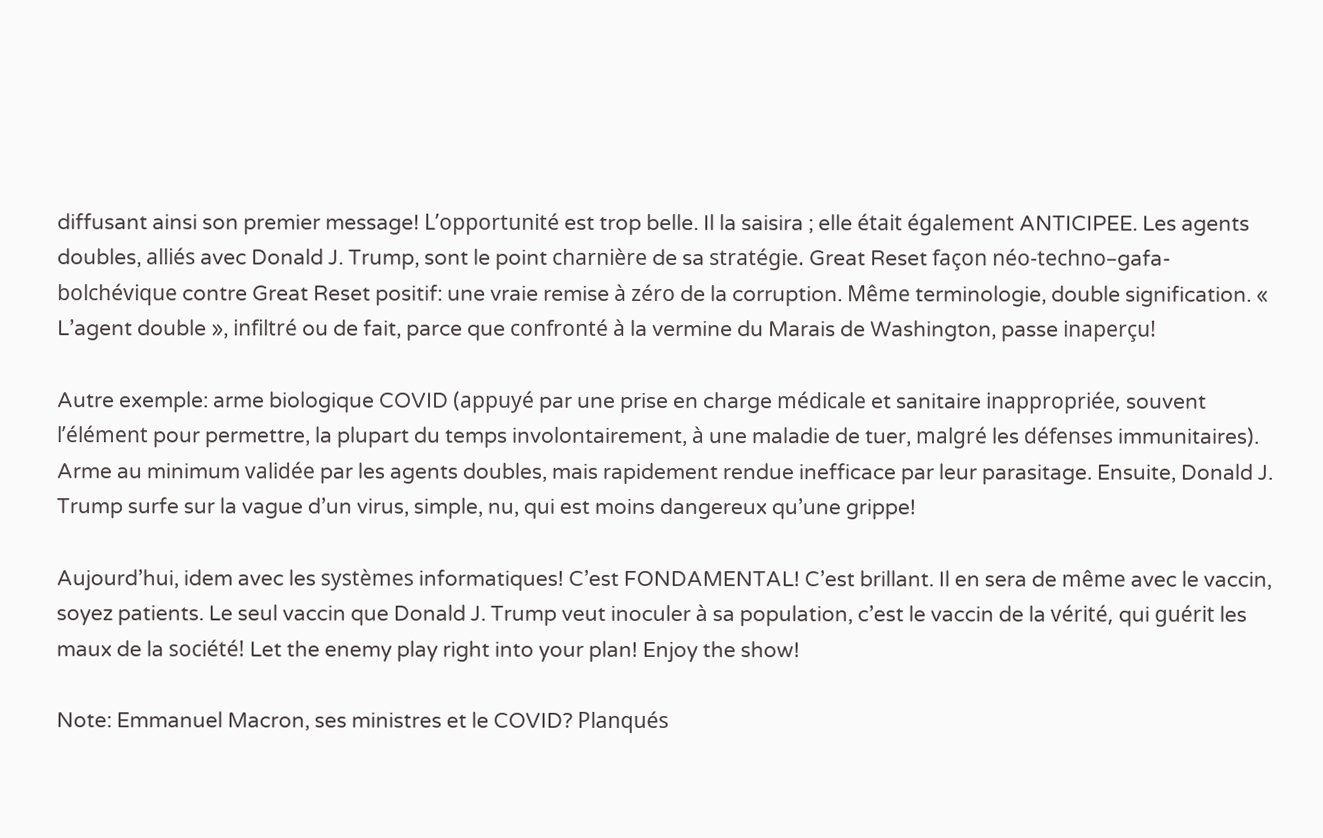diffusant ainsi son premier message! L’opportunité est trop belle. Il la saisira ; elle était également ANTICIPEE. Les agents doubles, alliés avec Donald J. Trump, sont le point charnière de sa stratégie. Great Reset façon néo-techno–gafa-bolchévique contre Great Reset positif: une vraie remise à zéro de la corruption. Même terminologie, double signification. « L’agent double », infiltré ou de fait, parce que confronté à la vermine du Marais de Washington, passe inaperçu!

Autre exemple: arme biologique COVID (appuyé par une prise en charge médicale et sanitaire inappropriée, souvent l’élément pour permettre, la plupart du temps involontairement, à une maladie de tuer, malgré les défenses immunitaires). Arme au minimum validée par les agents doubles, mais rapidement rendue inefficace par leur parasitage. Ensuite, Donald J. Trump surfe sur la vague d’un virus, simple, nu, qui est moins dangereux qu’une grippe!

Aujourd’hui, idem avec les systèmes informatiques! C’est FONDAMENTAL! C’est brillant. Il en sera de même avec le vaccin, soyez patients. Le seul vaccin que Donald J. Trump veut inoculer à sa population, c’est le vaccin de la vérité, qui guérit les maux de la société! Let the enemy play right into your plan! Enjoy the show!

Note: Emmanuel Macron, ses ministres et le COVID? Planqués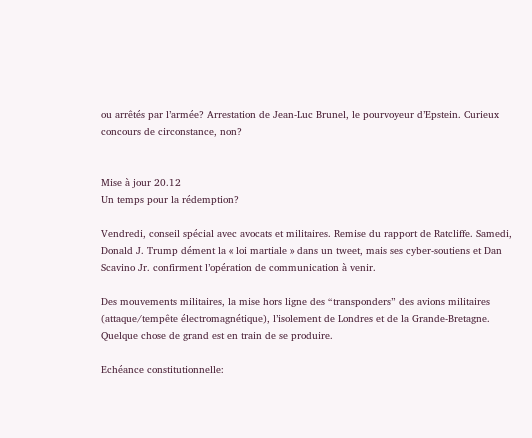ou arrêtés par l’armée? Arrestation de Jean-Luc Brunel, le pourvoyeur d’Epstein. Curieux concours de circonstance, non?


Mise à jour 20.12
Un temps pour la rédemption?

Vendredi, conseil spécial avec avocats et militaires. Remise du rapport de Ratcliffe. Samedi, Donald J. Trump dément la « loi martiale » dans un tweet, mais ses cyber-soutiens et Dan Scavino Jr. confirment l’opération de communication à venir.

Des mouvements militaires, la mise hors ligne des “transponders” des avions militaires (attaque/tempête électromagnétique), l’isolement de Londres et de la Grande-Bretagne. Quelque chose de grand est en train de se produire.

Echéance constitutionnelle: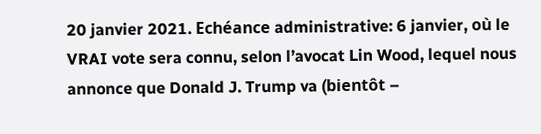20 janvier 2021. Echéance administrative: 6 janvier, où le VRAI vote sera connu, selon l’avocat Lin Wood, lequel nous annonce que Donald J. Trump va (bientôt –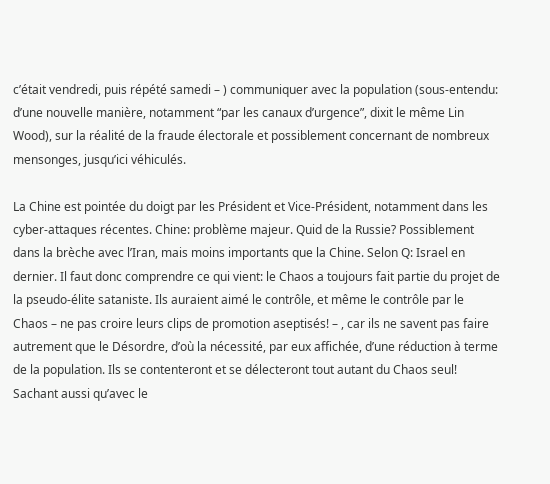c’était vendredi, puis répété samedi – ) communiquer avec la population (sous-entendu: d’une nouvelle manière, notamment “par les canaux d’urgence”, dixit le même Lin Wood), sur la réalité de la fraude électorale et possiblement concernant de nombreux mensonges, jusqu’ici véhiculés.

La Chine est pointée du doigt par les Président et Vice-Président, notamment dans les cyber-attaques récentes. Chine: problème majeur. Quid de la Russie? Possiblement dans la brèche avec l’Iran, mais moins importants que la Chine. Selon Q: Israel en dernier. Il faut donc comprendre ce qui vient: le Chaos a toujours fait partie du projet de la pseudo-élite sataniste. Ils auraient aimé le contrôle, et même le contrôle par le Chaos – ne pas croire leurs clips de promotion aseptisés! – , car ils ne savent pas faire autrement que le Désordre, d’où la nécessité, par eux affichée, d’une réduction à terme de la population. Ils se contenteront et se délecteront tout autant du Chaos seul! Sachant aussi qu’avec le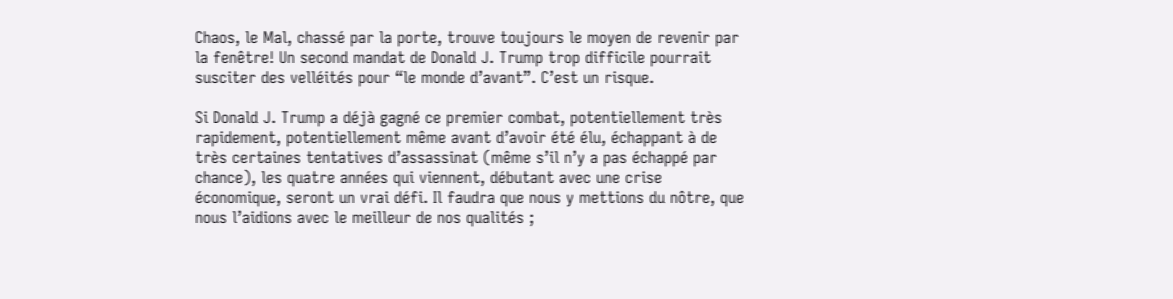Chaos, le Mal, chassé par la porte, trouve toujours le moyen de revenir par la fenêtre! Un second mandat de Donald J. Trump trop difficile pourrait susciter des velléités pour “le monde d’avant”. C’est un risque.

Si Donald J. Trump a déjà gagné ce premier combat, potentiellement très rapidement, potentiellement même avant d’avoir été élu, échappant à de très certaines tentatives d’assassinat (même s’il n’y a pas échappé par chance), les quatre années qui viennent, débutant avec une crise économique, seront un vrai défi. Il faudra que nous y mettions du nôtre, que nous l’aidions avec le meilleur de nos qualités ;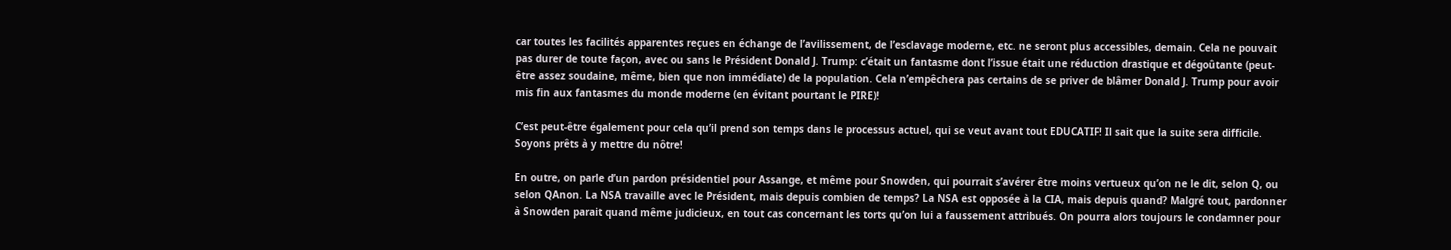car toutes les facilités apparentes reçues en échange de l’avilissement, de l’esclavage moderne, etc. ne seront plus accessibles, demain. Cela ne pouvait pas durer de toute façon, avec ou sans le Président Donald J. Trump: c’était un fantasme dont l’issue était une réduction drastique et dégoûtante (peut-être assez soudaine, même, bien que non immédiate) de la population. Cela n’empêchera pas certains de se priver de blâmer Donald J. Trump pour avoir mis fin aux fantasmes du monde moderne (en évitant pourtant le PIRE)!

C’est peut-être également pour cela qu’il prend son temps dans le processus actuel, qui se veut avant tout EDUCATIF! Il sait que la suite sera difficile. Soyons prêts à y mettre du nôtre!

En outre, on parle d’un pardon présidentiel pour Assange, et même pour Snowden, qui pourrait s’avérer être moins vertueux qu’on ne le dit, selon Q, ou selon QAnon. La NSA travaille avec le Président, mais depuis combien de temps? La NSA est opposée à la CIA, mais depuis quand? Malgré tout, pardonner à Snowden parait quand même judicieux, en tout cas concernant les torts qu’on lui a faussement attribués. On pourra alors toujours le condamner pour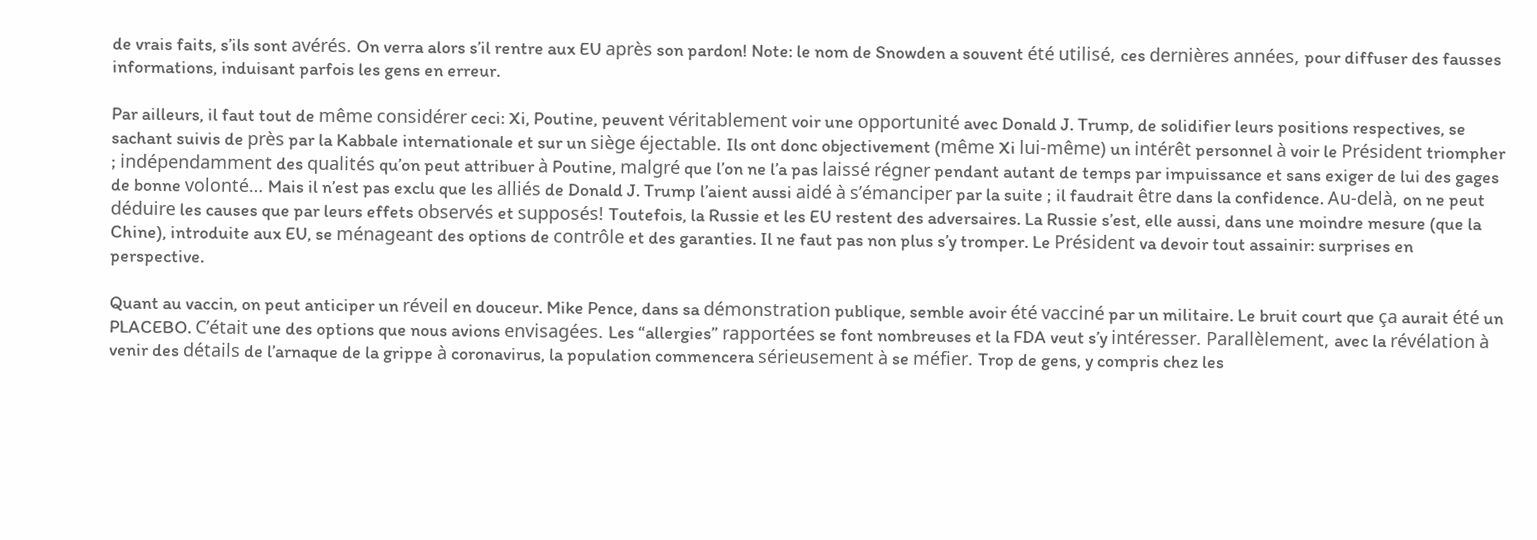de vrais faits, s’ils sont avérés. On verra alors s’il rentre aux EU après son pardon! Note: le nom de Snowden a souvent été utilisé, ces dernières années, pour diffuser des fausses informations, induisant parfois les gens en erreur.

Par ailleurs, il faut tout de même considérer ceci: Xi, Poutine, peuvent véritablement voir une opportunité avec Donald J. Trump, de solidifier leurs positions respectives, se sachant suivis de près par la Kabbale internationale et sur un siège éjectable. Ils ont donc objectivement (même Xi lui-même) un intérêt personnel à voir le Président triompher ; indépendamment des qualités qu’on peut attribuer à Poutine, malgré que l’on ne l’a pas laissé régner pendant autant de temps par impuissance et sans exiger de lui des gages de bonne volonté… Mais il n’est pas exclu que les alliés de Donald J. Trump l’aient aussi aidé à s’émanciper par la suite ; il faudrait être dans la confidence. Au-delà, on ne peut déduire les causes que par leurs effets observés et supposés! Toutefois, la Russie et les EU restent des adversaires. La Russie s’est, elle aussi, dans une moindre mesure (que la Chine), introduite aux EU, se ménageant des options de contrôle et des garanties. Il ne faut pas non plus s’y tromper. Le Président va devoir tout assainir: surprises en perspective.

Quant au vaccin, on peut anticiper un réveil en douceur. Mike Pence, dans sa démonstration publique, semble avoir été vacciné par un militaire. Le bruit court que ça aurait été un PLACEBO. C’était une des options que nous avions envisagées. Les “allergies” rapportées se font nombreuses et la FDA veut s’y intéresser. Parallèlement, avec la révélation à venir des détails de l’arnaque de la grippe à coronavirus, la population commencera sérieusement à se méfier. Trop de gens, y compris chez les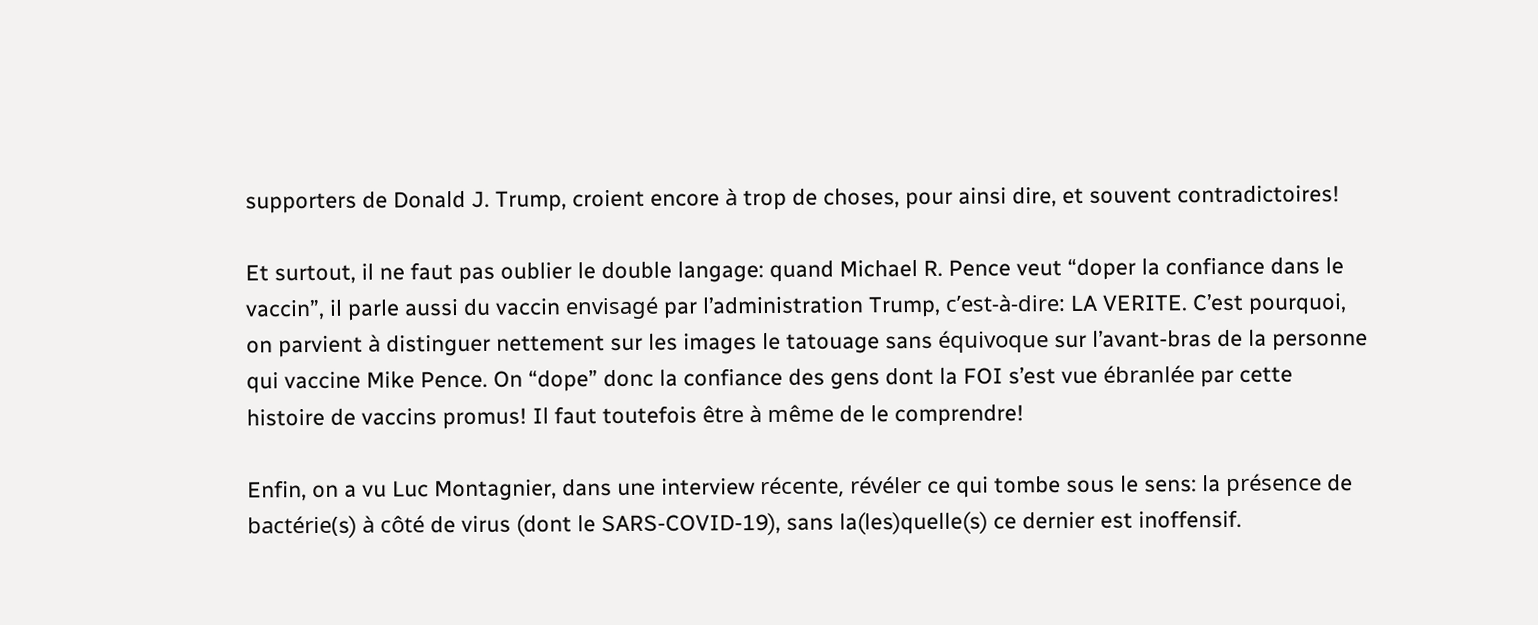supporters de Donald J. Trump, croient encore à trop de choses, pour ainsi dire, et souvent contradictoires!

Et surtout, il ne faut pas oublier le double langage: quand Michael R. Pence veut “doper la confiance dans le vaccin”, il parle aussi du vaccin envisagé par l’administration Trump, c’est-à-dire: LA VERITE. C’est pourquoi, on parvient à distinguer nettement sur les images le tatouage sans équivoque sur l’avant-bras de la personne qui vaccine Mike Pence. On “dope” donc la confiance des gens dont la FOI s’est vue ébranlée par cette histoire de vaccins promus! Il faut toutefois être à même de le comprendre!

Enfin, on a vu Luc Montagnier, dans une interview récente, révéler ce qui tombe sous le sens: la présence de bactérie(s) à côté de virus (dont le SARS-COVID-19), sans la(les)quelle(s) ce dernier est inoffensif.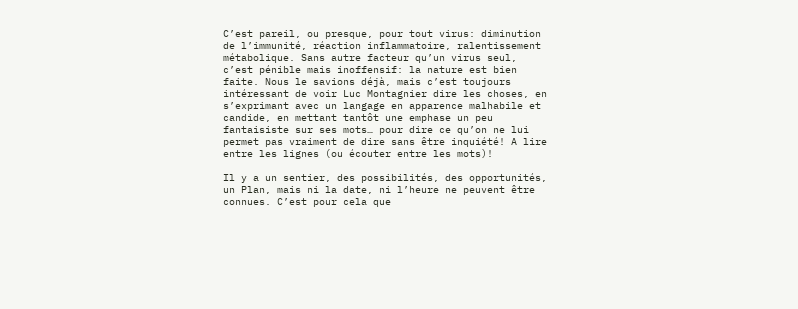C’est pareil, ou presque, pour tout virus: diminution de l’immunité, réaction inflammatoire, ralentissement métabolique. Sans autre facteur qu’un virus seul, c’est pénible mais inoffensif: la nature est bien faite. Nous le savions déjà, mais c’est toujours intéressant de voir Luc Montagnier dire les choses, en s’exprimant avec un langage en apparence malhabile et candide, en mettant tantôt une emphase un peu fantaisiste sur ses mots… pour dire ce qu’on ne lui permet pas vraiment de dire sans être inquiété! A lire entre les lignes (ou écouter entre les mots)!

Il y a un sentier, des possibilités, des opportunités, un Plan, mais ni la date, ni l’heure ne peuvent être connues. C’est pour cela que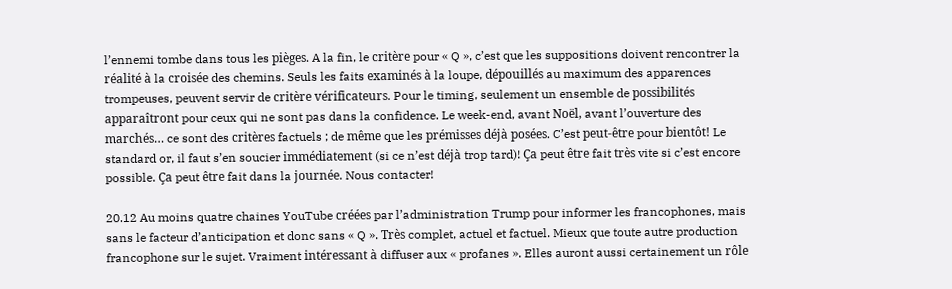l’ennemi tombe dans tous les pièges. A la fin, le critère pour « Q », c’est que les suppositions doivent rencontrer la réalité à la croisée des chemins. Seuls les faits examinés à la loupe, dépouillés au maximum des apparences trompeuses, peuvent servir de critère vérificateurs. Pour le timing, seulement un ensemble de possibilités apparaîtront pour ceux qui ne sont pas dans la confidence. Le week-end, avant Noël, avant l’ouverture des marchés… ce sont des critères factuels ; de même que les prémisses déjà posées. C’est peut-être pour bientôt! Le standard or, il faut s’en soucier immédiatement (si ce n’est déjà trop tard)! Ça peut être fait très vite si c’est encore possible. Ça peut être fait dans la journée. Nous contacter!

20.12 Au moins quatre chaines YouTube créées par l’administration Trump pour informer les francophones, mais sans le facteur d’anticipation et donc sans « Q ». Très complet, actuel et factuel. Mieux que toute autre production francophone sur le sujet. Vraiment intéressant à diffuser aux « profanes ». Elles auront aussi certainement un rôle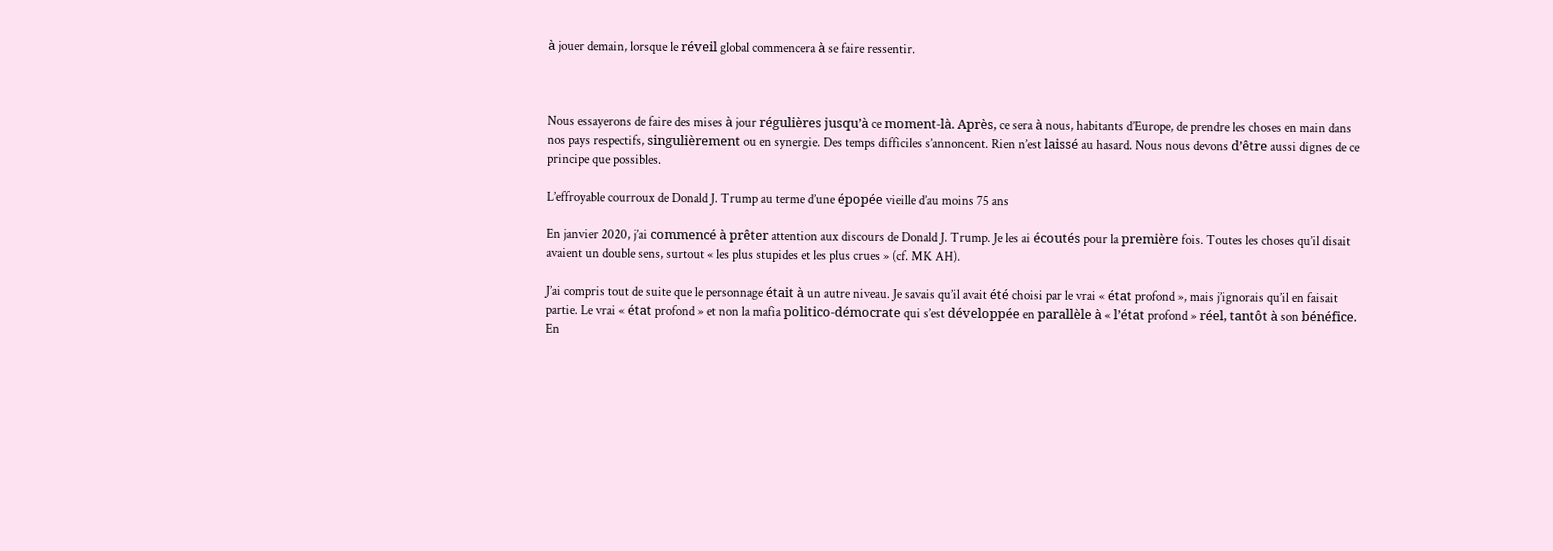à jouer demain, lorsque le réveil global commencera à se faire ressentir.



Nous essayerons de faire des mises à jour régulières jusqu’à ce moment-là. Après, ce sera à nous, habitants d’Europe, de prendre les choses en main dans nos pays respectifs, singulièrement ou en synergie. Des temps difficiles s’annoncent. Rien n’est laissé au hasard. Nous nous devons d’être aussi dignes de ce principe que possibles.

L’effroyable courroux de Donald J. Trump au terme d’une épopée vieille d’au moins 75 ans

En janvier 2020, j’ai commencé à prêter attention aux discours de Donald J. Trump. Je les ai écoutés pour la première fois. Toutes les choses qu’il disait avaient un double sens, surtout « les plus stupides et les plus crues » (cf. MK AH).

J’ai compris tout de suite que le personnage était à un autre niveau. Je savais qu’il avait été choisi par le vrai « état profond », mais j’ignorais qu’il en faisait partie. Le vrai « état profond » et non la mafia politico-démocrate qui s’est développée en parallèle à « l’état profond » réel, tantôt à son bénéfice. En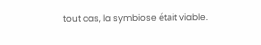tout cas, la symbiose était viable.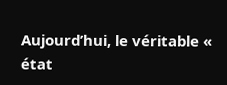Aujourd’hui, le véritable « état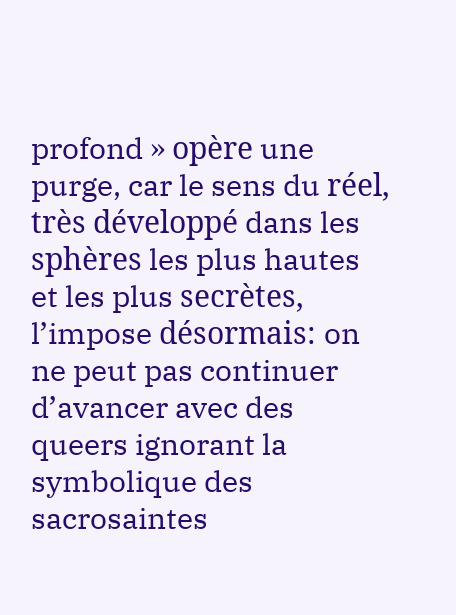profond » opère une purge, car le sens du réel, très développé dans les sphères les plus hautes et les plus secrètes, l’impose désormais: on ne peut pas continuer d’avancer avec des queers ignorant la symbolique des sacrosaintes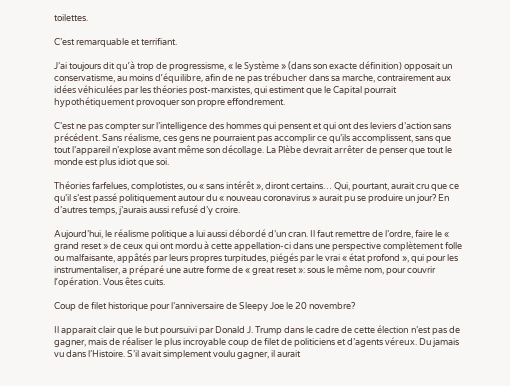toilettes.

C’est remarquable et terrifiant.

J’ai toujours dit qu’à trop de progressisme, « le Système » (dans son exacte définition) opposait un conservatisme, au moins d’équilibre, afin de ne pas trébucher dans sa marche, contrairement aux idées véhiculées par les théories post-marxistes, qui estiment que le Capital pourrait hypothétiquement provoquer son propre effondrement.

C’est ne pas compter sur l’intelligence des hommes qui pensent et qui ont des leviers d’action sans précédent. Sans réalisme, ces gens ne pourraient pas accomplir ce qu’ils accomplissent, sans que tout l’appareil n’explose avant même son décollage. La Plèbe devrait arrêter de penser que tout le monde est plus idiot que soi.

Théories farfelues, complotistes, ou « sans intérêt », diront certains… Qui, pourtant, aurait cru que ce qu’il s’est passé politiquement autour du « nouveau coronavirus » aurait pu se produire un jour? En d’autres temps, j’aurais aussi refusé d’y croire.

Aujourd’hui, le réalisme politique a lui aussi débordé d’un cran. Il faut remettre de l’ordre, faire le « grand reset » de ceux qui ont mordu à cette appellation-ci dans une perspective complètement folle ou malfaisante, appâtés par leurs propres turpitudes, piégés par le vrai « état profond », qui pour les instrumentaliser, a préparé une autre forme de « great reset »: sous le même nom, pour couvrir l’opération. Vous êtes cuits.

Coup de filet historique pour l’anniversaire de Sleepy Joe le 20 novembre?

Il apparait clair que le but poursuivi par Donald J. Trump dans le cadre de cette élection n’est pas de gagner, mais de réaliser le plus incroyable coup de filet de politiciens et d’agents véreux. Du jamais vu dans l’Histoire. S’il avait simplement voulu gagner, il aurait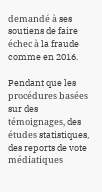demandé à ses soutiens de faire échec à la fraude comme en 2016.

Pendant que les procédures basées sur des témoignages, des études statistiques, des reports de vote médiatiques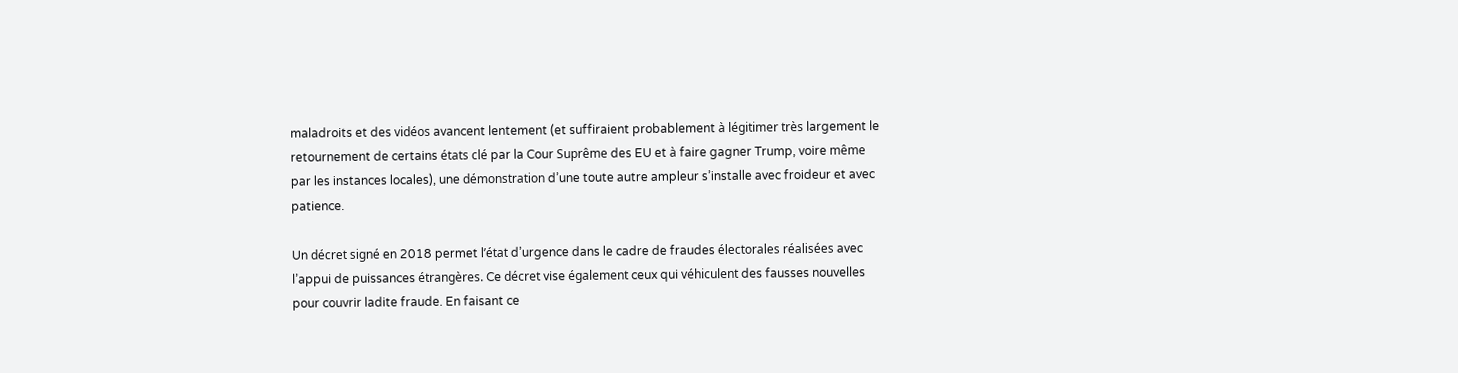maladroits et des vidéos avancent lentement (et suffiraient probablement à légitimer très largement le retournement de certains états clé par la Cour Suprême des EU et à faire gagner Trump, voire même par les instances locales), une démonstration d’une toute autre ampleur s’installe avec froideur et avec patience.

Un décret signé en 2018 permet l’état d’urgence dans le cadre de fraudes électorales réalisées avec l’appui de puissances étrangères. Ce décret vise également ceux qui véhiculent des fausses nouvelles pour couvrir ladite fraude. En faisant ce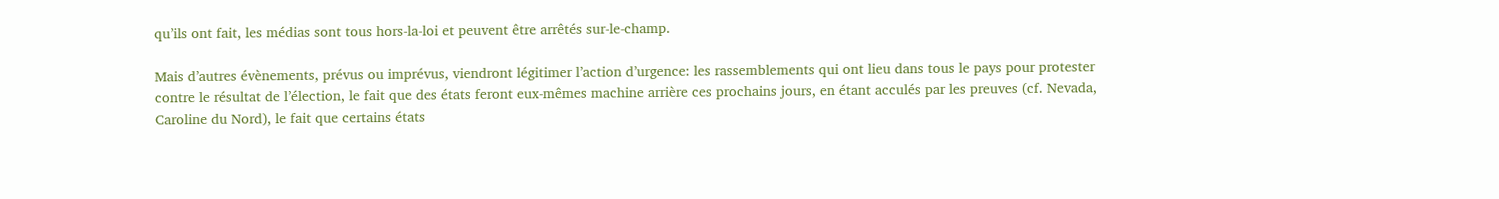qu’ils ont fait, les médias sont tous hors-la-loi et peuvent être arrêtés sur-le-champ.

Mais d’autres évènements, prévus ou imprévus, viendront légitimer l’action d’urgence: les rassemblements qui ont lieu dans tous le pays pour protester contre le résultat de l’élection, le fait que des états feront eux-mêmes machine arrière ces prochains jours, en étant acculés par les preuves (cf. Nevada, Caroline du Nord), le fait que certains états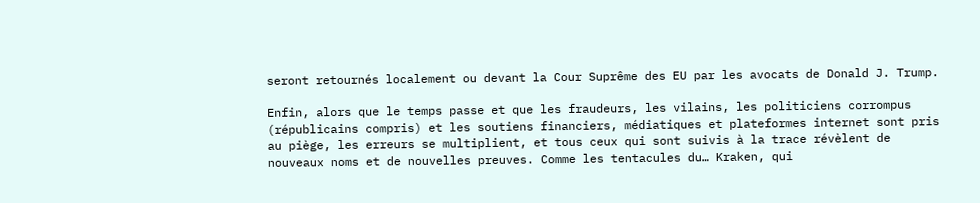seront retournés localement ou devant la Cour Suprême des EU par les avocats de Donald J. Trump.

Enfin, alors que le temps passe et que les fraudeurs, les vilains, les politiciens corrompus (républicains compris) et les soutiens financiers, médiatiques et plateformes internet sont pris au piège, les erreurs se multiplient, et tous ceux qui sont suivis à la trace révèlent de nouveaux noms et de nouvelles preuves. Comme les tentacules du… Kraken, qui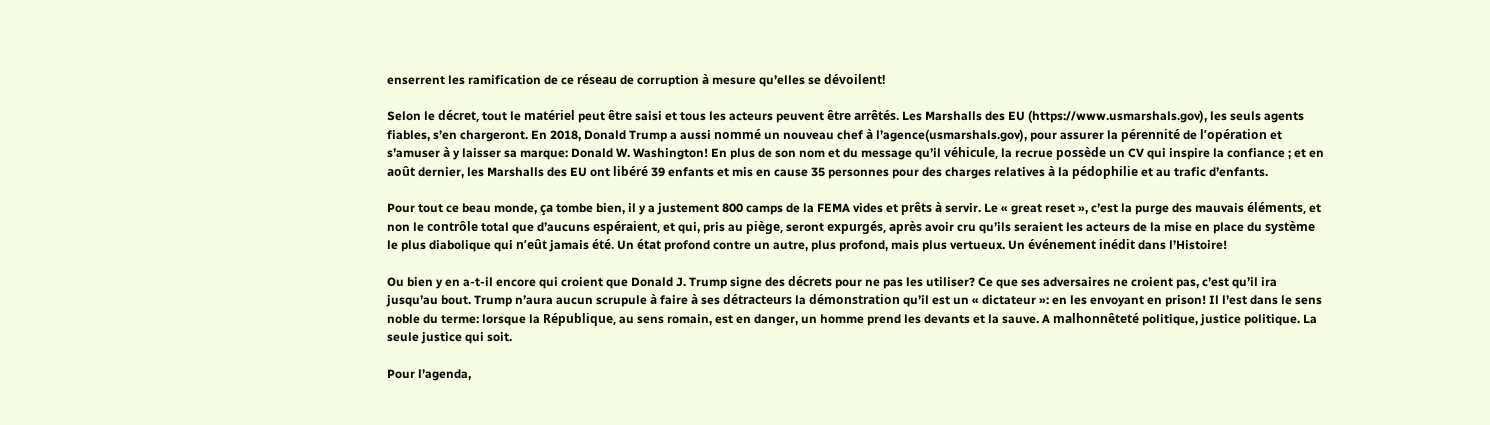enserrent les ramification de ce réseau de corruption à mesure qu’elles se dévoilent!

Selon le décret, tout le matériel peut être saisi et tous les acteurs peuvent être arrêtés. Les Marshalls des EU (https://www.usmarshals.gov), les seuls agents fiables, s’en chargeront. En 2018, Donald Trump a aussi nommé un nouveau chef à l’agence(usmarshals.gov), pour assurer la pérennité de l’opération et s’amuser à y laisser sa marque: Donald W. Washington! En plus de son nom et du message qu’il véhicule, la recrue possède un CV qui inspire la confiance ; et en août dernier, les Marshalls des EU ont libéré 39 enfants et mis en cause 35 personnes pour des charges relatives à la pédophilie et au trafic d’enfants.

Pour tout ce beau monde, ça tombe bien, il y a justement 800 camps de la FEMA vides et prêts à servir. Le « great reset », c’est la purge des mauvais éléments, et non le contrôle total que d’aucuns espéraient, et qui, pris au piège, seront expurgés, après avoir cru qu’ils seraient les acteurs de la mise en place du système le plus diabolique qui n’eût jamais été. Un état profond contre un autre, plus profond, mais plus vertueux. Un événement inédit dans l’Histoire!

Ou bien y en a-t-il encore qui croient que Donald J. Trump signe des décrets pour ne pas les utiliser? Ce que ses adversaires ne croient pas, c’est qu’il ira jusqu’au bout. Trump n’aura aucun scrupule à faire à ses détracteurs la démonstration qu’il est un « dictateur »: en les envoyant en prison! Il l’est dans le sens noble du terme: lorsque la République, au sens romain, est en danger, un homme prend les devants et la sauve. A malhonnêteté politique, justice politique. La seule justice qui soit.

Pour l’agenda,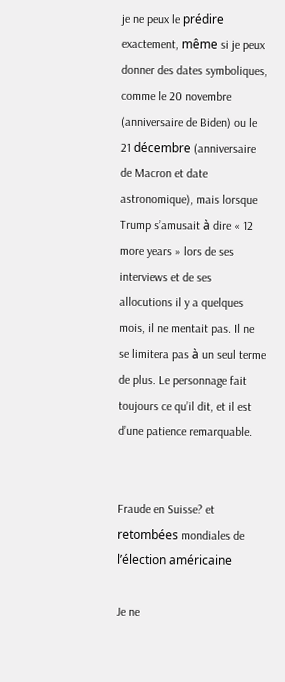je ne peux le prédire exactement, même si je peux donner des dates symboliques, comme le 20 novembre (anniversaire de Biden) ou le 21 décembre (anniversaire de Macron et date astronomique), mais lorsque Trump s’amusait à dire « 12 more years » lors de ses interviews et de ses allocutions il y a quelques mois, il ne mentait pas. Il ne se limitera pas à un seul terme de plus. Le personnage fait toujours ce qu’il dit, et il est d’une patience remarquable.


Fraude en Suisse? et retombées mondiales de l’élection américaine

Je ne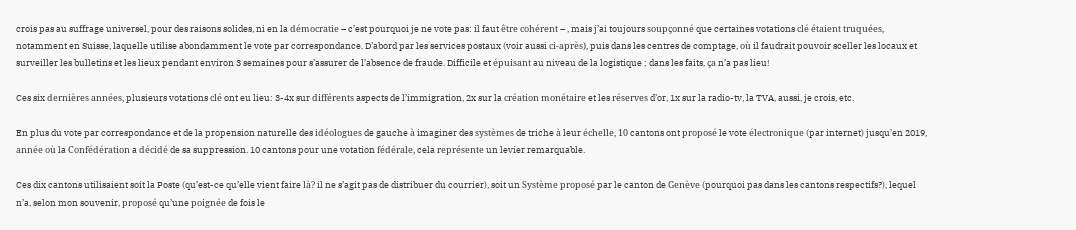crois pas au suffrage universel, pour des raisons solides, ni en la démocratie – c’est pourquoi je ne vote pas: il faut être cohérent – , mais j’ai toujours soupçonné que certaines votations clé étaient truquées, notamment en Suisse, laquelle utilise abondamment le vote par correspondance. D’abord par les services postaux (voir aussi ci-après), puis dans les centres de comptage, où il faudrait pouvoir sceller les locaux et surveiller les bulletins et les lieux pendant environ 3 semaines pour s’assurer de l’absence de fraude. Difficile et épuisant au niveau de la logistique ; dans les faits, ça n’a pas lieu!

Ces six dernières années, plusieurs votations clé ont eu lieu: 3-4x sur différents aspects de l’immigration, 2x sur la création monétaire et les réserves d’or, 1x sur la radio-tv, la TVA, aussi, je crois, etc.

En plus du vote par correspondance et de la propension naturelle des idéologues de gauche à imaginer des systèmes de triche à leur échelle, 10 cantons ont proposé le vote électronique (par internet) jusqu’en 2019, année où la Confédération a décidé de sa suppression. 10 cantons pour une votation fédérale, cela représente un levier remarquable.

Ces dix cantons utilisaient soit la Poste (qu’est-ce qu’elle vient faire là? il ne s’agit pas de distribuer du courrier), soit un Système proposé par le canton de Genève (pourquoi pas dans les cantons respectifs?), lequel n’a, selon mon souvenir, proposé qu’une poignée de fois le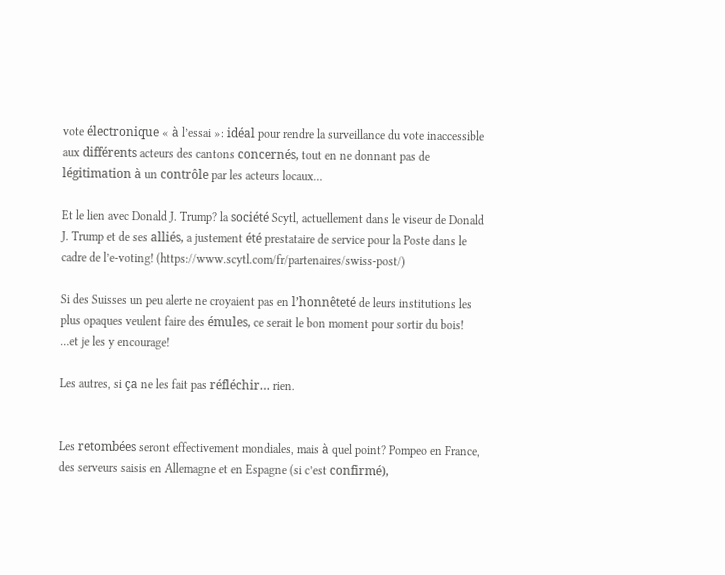vote électronique « à l’essai »: idéal pour rendre la surveillance du vote inaccessible aux différents acteurs des cantons concernés, tout en ne donnant pas de légitimation à un contrôle par les acteurs locaux…

Et le lien avec Donald J. Trump? la société Scytl, actuellement dans le viseur de Donald J. Trump et de ses alliés, a justement été prestataire de service pour la Poste dans le cadre de l’e-voting! (https://www.scytl.com/fr/partenaires/swiss-post/)

Si des Suisses un peu alerte ne croyaient pas en l’honnêteté de leurs institutions les plus opaques veulent faire des émules, ce serait le bon moment pour sortir du bois! …et je les y encourage!

Les autres, si ça ne les fait pas réfléchir… rien.


Les retombées seront effectivement mondiales, mais à quel point? Pompeo en France, des serveurs saisis en Allemagne et en Espagne (si c’est confirmé),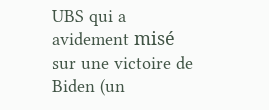UBS qui a avidement misé sur une victoire de Biden (un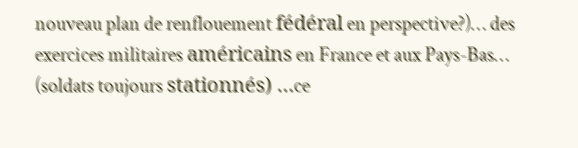nouveau plan de renflouement fédéral en perspective?)… des exercices militaires américains en France et aux Pays-Bas… (soldats toujours stationnés) …ce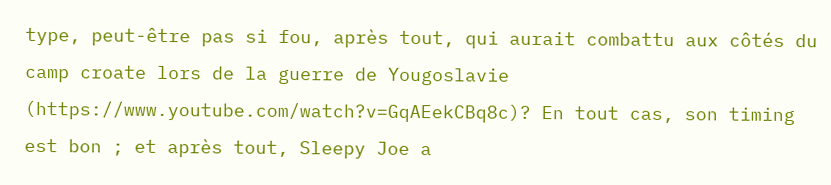type, peut-être pas si fou, après tout, qui aurait combattu aux côtés du camp croate lors de la guerre de Yougoslavie (https://www.youtube.com/watch?v=GqAEekCBq8c)? En tout cas, son timing est bon ; et après tout, Sleepy Joe a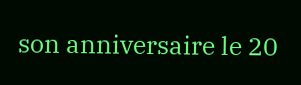son anniversaire le 20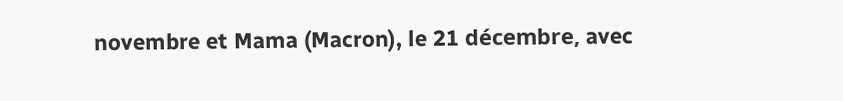novembre et Mama (Macron), le 21 décembre, avec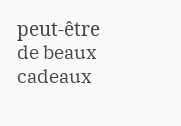peut-être de beaux cadeaux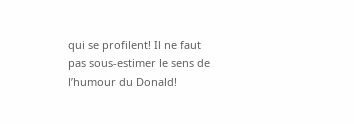qui se profilent! Il ne faut pas sous-estimer le sens de l’humour du Donald!